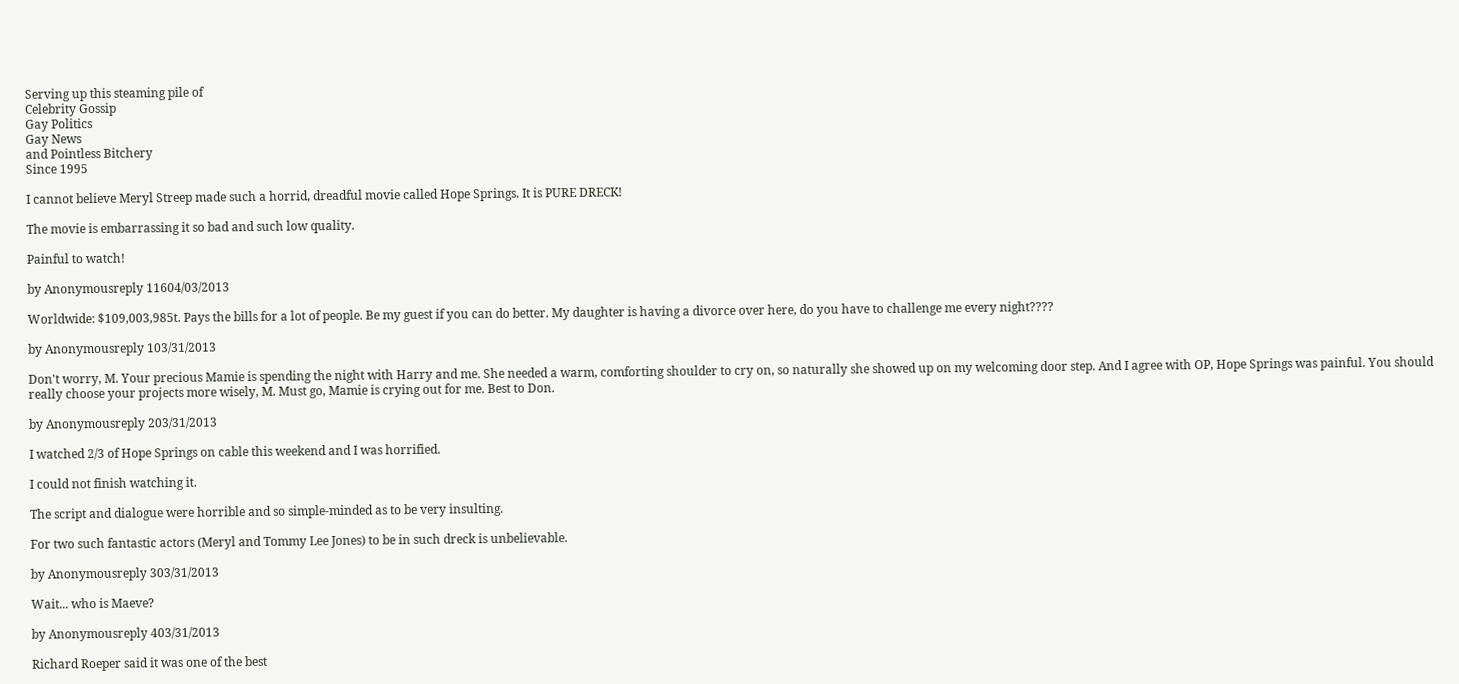Serving up this steaming pile of
Celebrity Gossip
Gay Politics
Gay News
and Pointless Bitchery
Since 1995

I cannot believe Meryl Streep made such a horrid, dreadful movie called Hope Springs. It is PURE DRECK!

The movie is embarrassing it so bad and such low quality.

Painful to watch!

by Anonymousreply 11604/03/2013

Worldwide: $109,003,985t. Pays the bills for a lot of people. Be my guest if you can do better. My daughter is having a divorce over here, do you have to challenge me every night????

by Anonymousreply 103/31/2013

Don't worry, M. Your precious Mamie is spending the night with Harry and me. She needed a warm, comforting shoulder to cry on, so naturally she showed up on my welcoming door step. And I agree with OP, Hope Springs was painful. You should really choose your projects more wisely, M. Must go, Mamie is crying out for me. Best to Don.

by Anonymousreply 203/31/2013

I watched 2/3 of Hope Springs on cable this weekend and I was horrified.

I could not finish watching it.

The script and dialogue were horrible and so simple-minded as to be very insulting.

For two such fantastic actors (Meryl and Tommy Lee Jones) to be in such dreck is unbelievable.

by Anonymousreply 303/31/2013

Wait... who is Maeve?

by Anonymousreply 403/31/2013

Richard Roeper said it was one of the best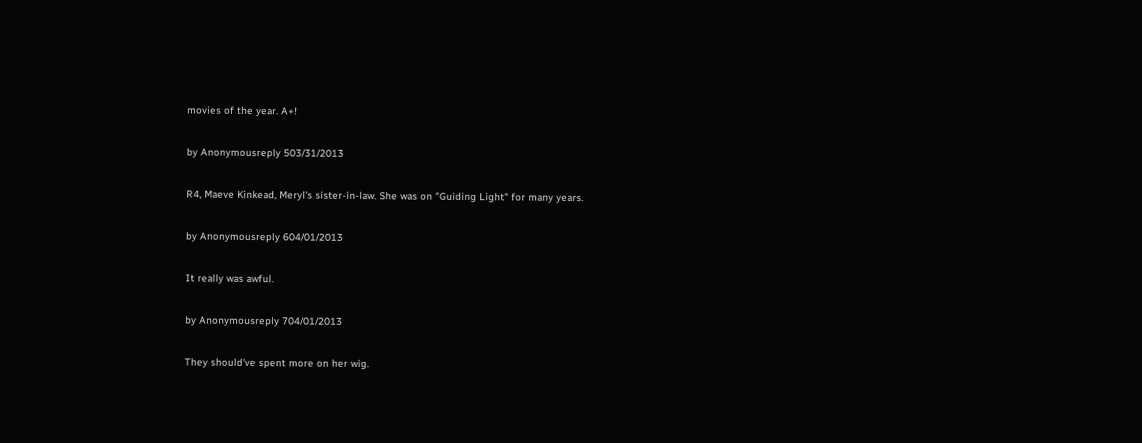movies of the year. A+!

by Anonymousreply 503/31/2013

R4, Maeve Kinkead, Meryl's sister-in-law. She was on "Guiding Light" for many years.

by Anonymousreply 604/01/2013

It really was awful.

by Anonymousreply 704/01/2013

They should've spent more on her wig.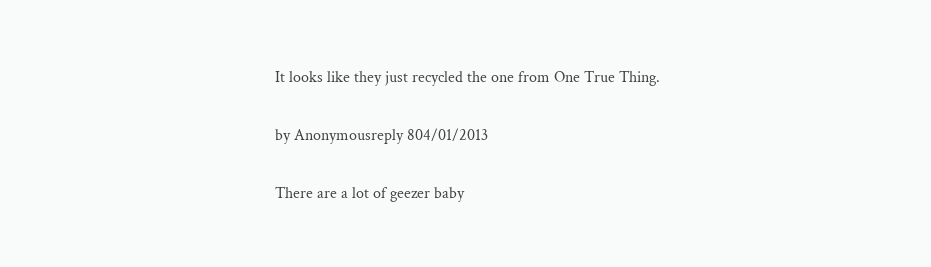It looks like they just recycled the one from One True Thing.

by Anonymousreply 804/01/2013

There are a lot of geezer baby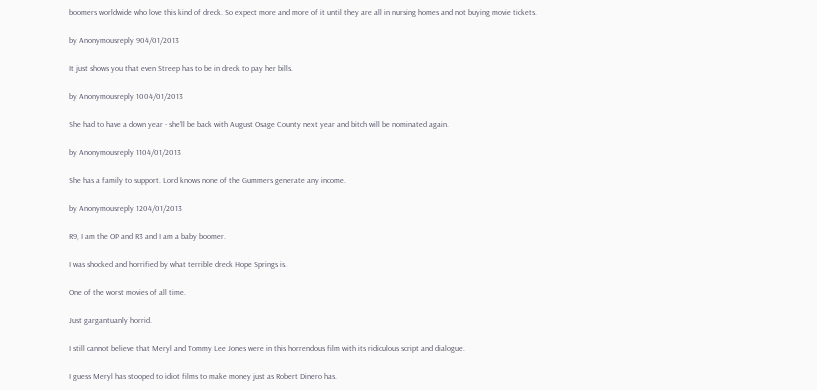boomers worldwide who love this kind of dreck. So expect more and more of it until they are all in nursing homes and not buying movie tickets.

by Anonymousreply 904/01/2013

It just shows you that even Streep has to be in dreck to pay her bills.

by Anonymousreply 1004/01/2013

She had to have a down year - she'll be back with August Osage County next year and bitch will be nominated again.

by Anonymousreply 1104/01/2013

She has a family to support. Lord knows none of the Gummers generate any income.

by Anonymousreply 1204/01/2013

R9, I am the OP and R3 and I am a baby boomer.

I was shocked and horrified by what terrible dreck Hope Springs is.

One of the worst movies of all time.

Just gargantuanly horrid.

I still cannot believe that Meryl and Tommy Lee Jones were in this horrendous film with its ridiculous script and dialogue.

I guess Meryl has stooped to idiot films to make money just as Robert Dinero has.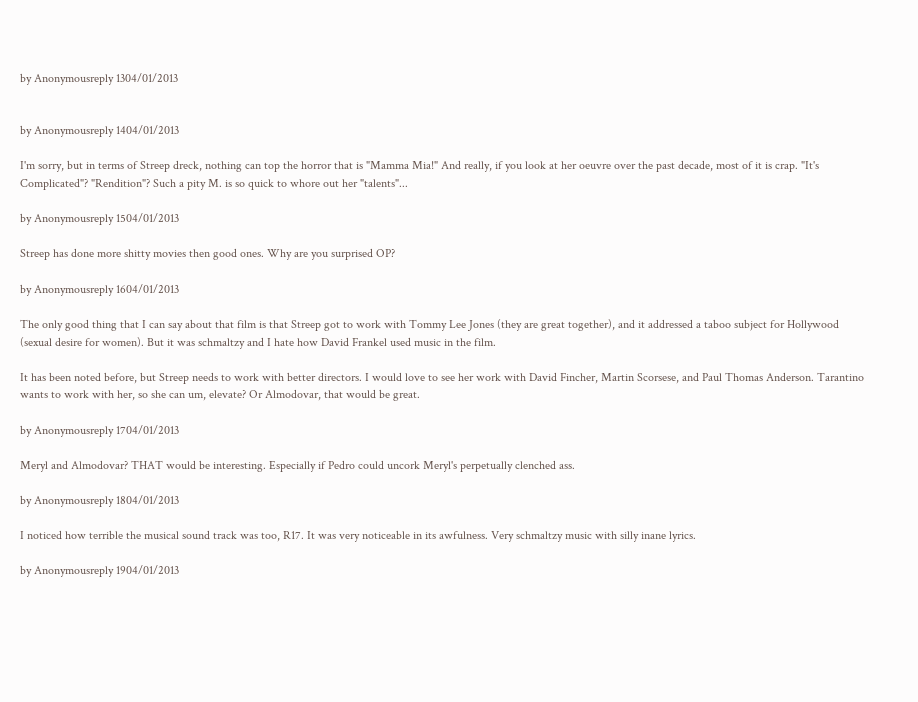by Anonymousreply 1304/01/2013


by Anonymousreply 1404/01/2013

I'm sorry, but in terms of Streep dreck, nothing can top the horror that is "Mamma Mia!" And really, if you look at her oeuvre over the past decade, most of it is crap. "It's Complicated"? "Rendition"? Such a pity M. is so quick to whore out her "talents"...

by Anonymousreply 1504/01/2013

Streep has done more shitty movies then good ones. Why are you surprised OP?

by Anonymousreply 1604/01/2013

The only good thing that I can say about that film is that Streep got to work with Tommy Lee Jones (they are great together), and it addressed a taboo subject for Hollywood (sexual desire for women). But it was schmaltzy and I hate how David Frankel used music in the film.

It has been noted before, but Streep needs to work with better directors. I would love to see her work with David Fincher, Martin Scorsese, and Paul Thomas Anderson. Tarantino wants to work with her, so she can um, elevate? Or Almodovar, that would be great.

by Anonymousreply 1704/01/2013

Meryl and Almodovar? THAT would be interesting. Especially if Pedro could uncork Meryl's perpetually clenched ass.

by Anonymousreply 1804/01/2013

I noticed how terrible the musical sound track was too, R17. It was very noticeable in its awfulness. Very schmaltzy music with silly inane lyrics.

by Anonymousreply 1904/01/2013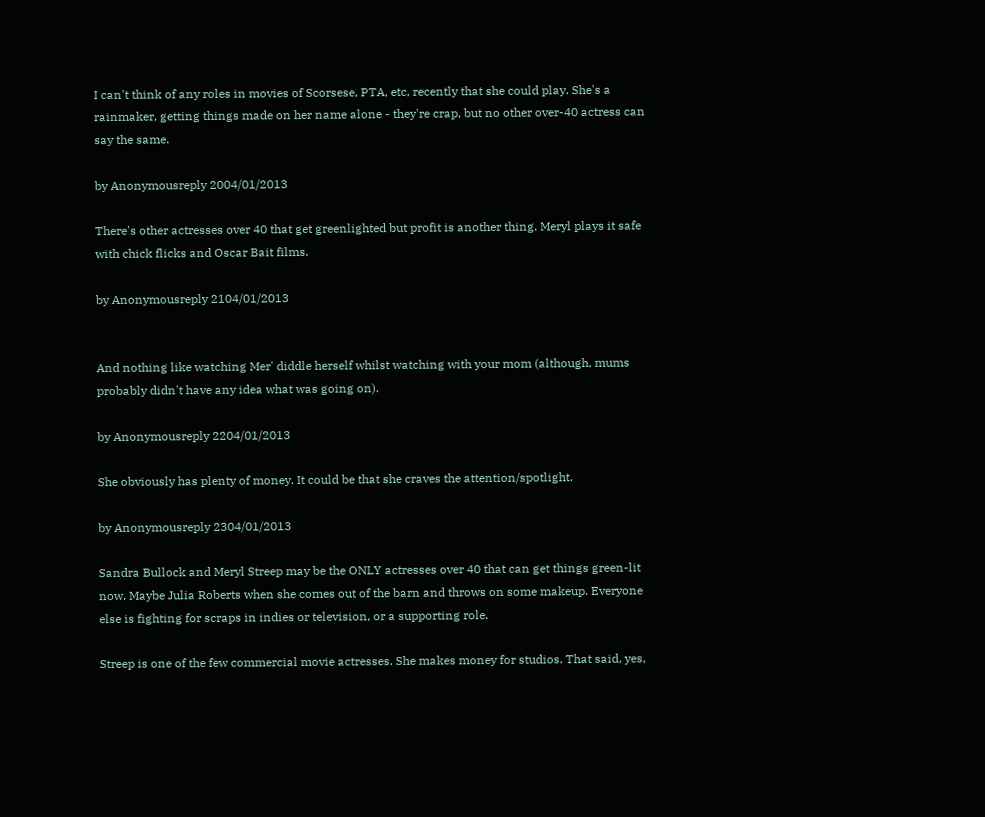I can't think of any roles in movies of Scorsese, PTA, etc, recently that she could play. She's a rainmaker, getting things made on her name alone - they're crap, but no other over-40 actress can say the same.

by Anonymousreply 2004/01/2013

There's other actresses over 40 that get greenlighted but profit is another thing. Meryl plays it safe with chick flicks and Oscar Bait films.

by Anonymousreply 2104/01/2013


And nothing like watching Mer' diddle herself whilst watching with your mom (although, mums probably didn't have any idea what was going on).

by Anonymousreply 2204/01/2013

She obviously has plenty of money. It could be that she craves the attention/spotlight.

by Anonymousreply 2304/01/2013

Sandra Bullock and Meryl Streep may be the ONLY actresses over 40 that can get things green-lit now. Maybe Julia Roberts when she comes out of the barn and throws on some makeup. Everyone else is fighting for scraps in indies or television, or a supporting role.

Streep is one of the few commercial movie actresses. She makes money for studios. That said, yes,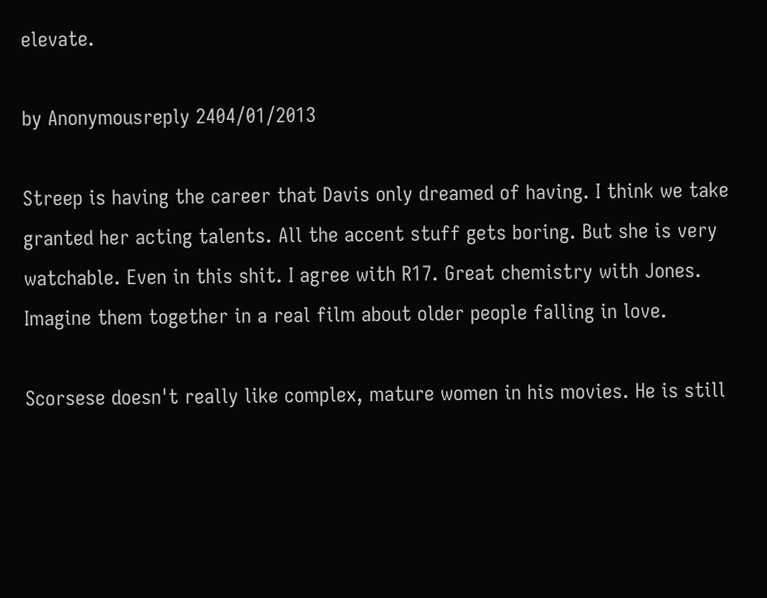elevate.

by Anonymousreply 2404/01/2013

Streep is having the career that Davis only dreamed of having. I think we take granted her acting talents. All the accent stuff gets boring. But she is very watchable. Even in this shit. I agree with R17. Great chemistry with Jones. Imagine them together in a real film about older people falling in love.

Scorsese doesn't really like complex, mature women in his movies. He is still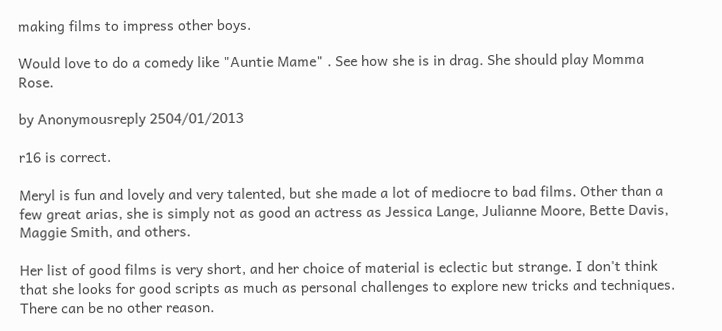making films to impress other boys.

Would love to do a comedy like "Auntie Mame" . See how she is in drag. She should play Momma Rose.

by Anonymousreply 2504/01/2013

r16 is correct.

Meryl is fun and lovely and very talented, but she made a lot of mediocre to bad films. Other than a few great arias, she is simply not as good an actress as Jessica Lange, Julianne Moore, Bette Davis, Maggie Smith, and others.

Her list of good films is very short, and her choice of material is eclectic but strange. I don't think that she looks for good scripts as much as personal challenges to explore new tricks and techniques. There can be no other reason.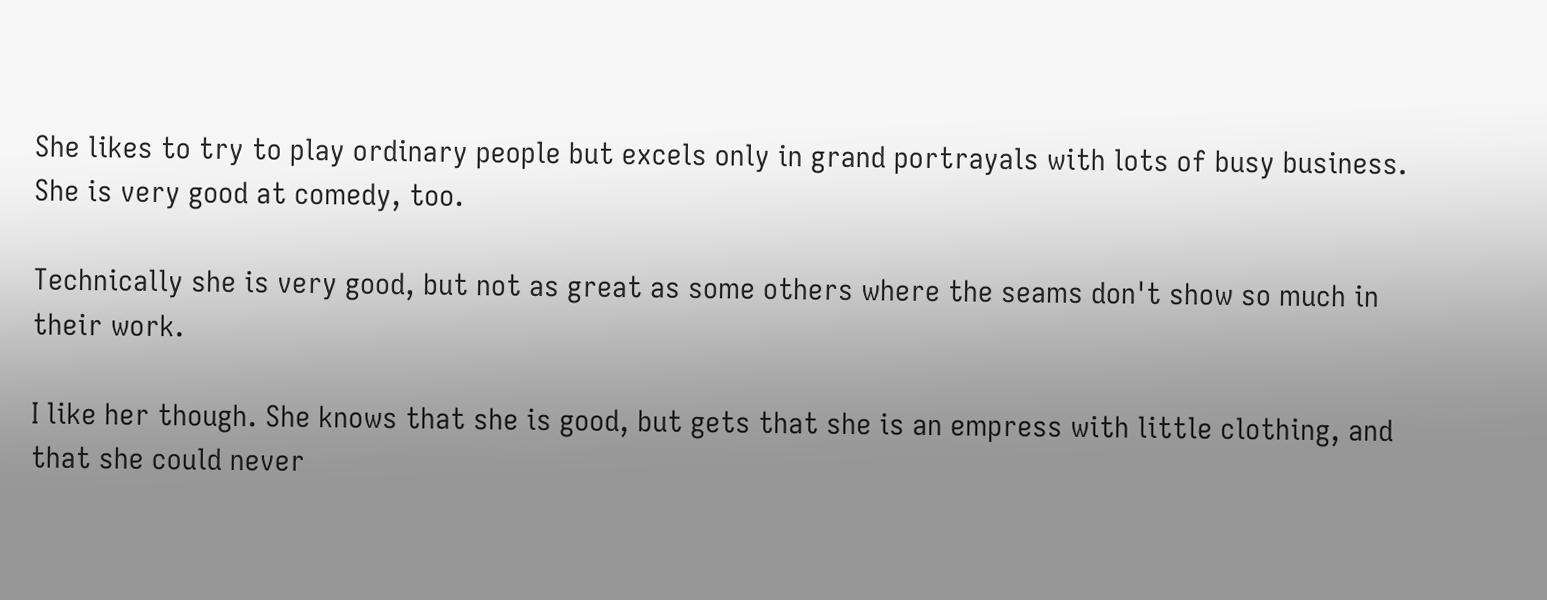She likes to try to play ordinary people but excels only in grand portrayals with lots of busy business. She is very good at comedy, too.

Technically she is very good, but not as great as some others where the seams don't show so much in their work.

I like her though. She knows that she is good, but gets that she is an empress with little clothing, and that she could never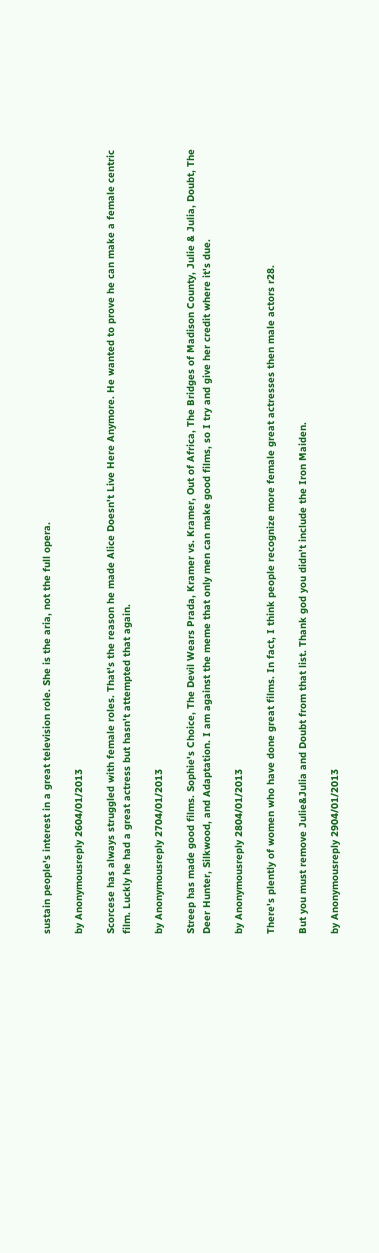sustain people's interest in a great television role. She is the aria, not the full opera.

by Anonymousreply 2604/01/2013

Scorcese has always struggled with female roles. That's the reason he made Alice Doesn't Live Here Anymore. He wanted to prove he can make a female centric film. Luckly he had a great actress but hasn't attempted that again.

by Anonymousreply 2704/01/2013

Streep has made good films. Sophie's Choice, The Devil Wears Prada, Kramer vs. Kramer, Out of Africa, The Bridges of Madison County, Julie & Julia, Doubt, The Deer Hunter, Silkwood, and Adaptation. I am against the meme that only men can make good films, so I try and give her credit where it's due.

by Anonymousreply 2804/01/2013

There's plently of women who have done great films. In fact, I think people recognize more female great actresses then male actors r28.

But you must remove Julie&Julia and Doubt from that list. Thank god you didn't include the Iron Maiden.

by Anonymousreply 2904/01/2013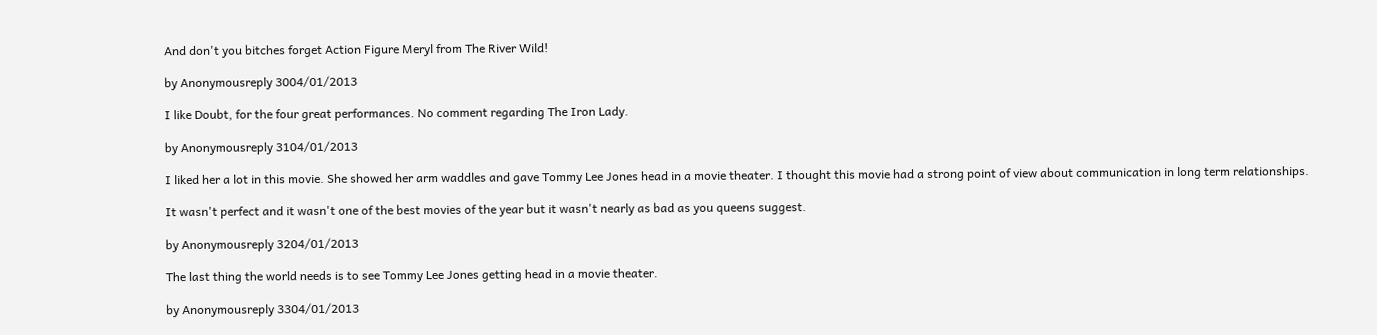And don't you bitches forget Action Figure Meryl from The River Wild!

by Anonymousreply 3004/01/2013

I like Doubt, for the four great performances. No comment regarding The Iron Lady.

by Anonymousreply 3104/01/2013

I liked her a lot in this movie. She showed her arm waddles and gave Tommy Lee Jones head in a movie theater. I thought this movie had a strong point of view about communication in long term relationships.

It wasn't perfect and it wasn't one of the best movies of the year but it wasn't nearly as bad as you queens suggest.

by Anonymousreply 3204/01/2013

The last thing the world needs is to see Tommy Lee Jones getting head in a movie theater.

by Anonymousreply 3304/01/2013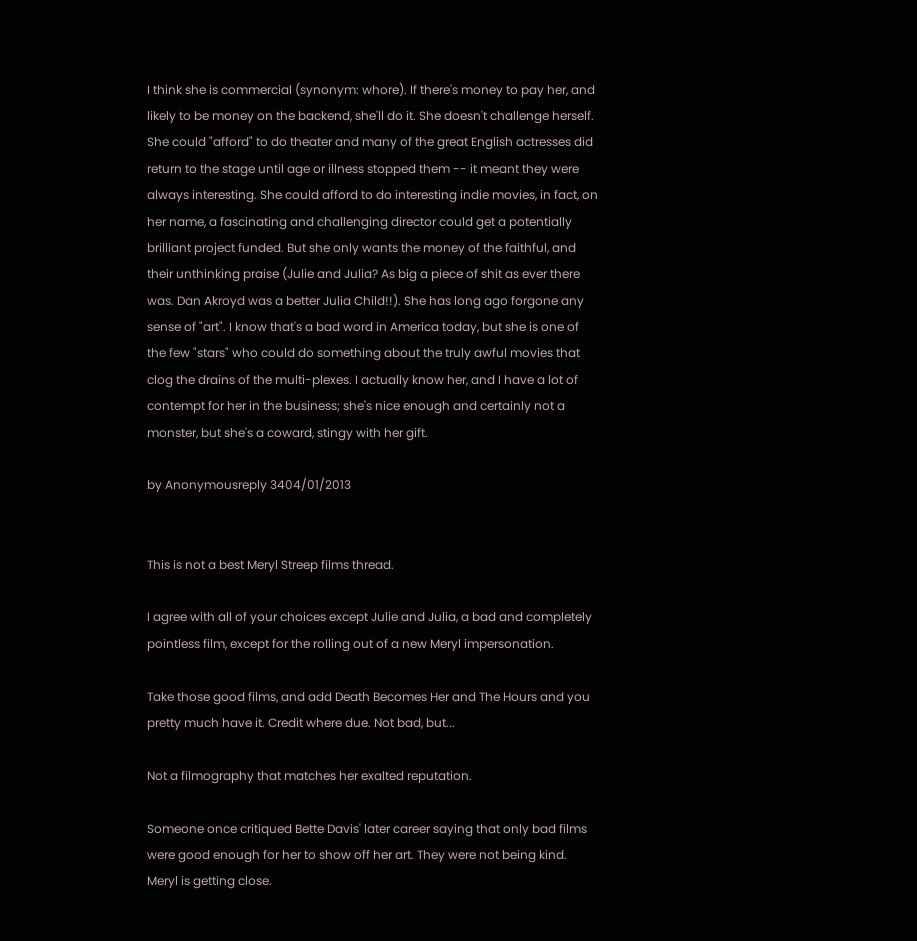I think she is commercial (synonym: whore). If there's money to pay her, and likely to be money on the backend, she'll do it. She doesn't challenge herself. She could "afford" to do theater and many of the great English actresses did return to the stage until age or illness stopped them -- it meant they were always interesting. She could afford to do interesting indie movies, in fact, on her name, a fascinating and challenging director could get a potentially brilliant project funded. But she only wants the money of the faithful, and their unthinking praise (Julie and Julia? As big a piece of shit as ever there was. Dan Akroyd was a better Julia Child!!). She has long ago forgone any sense of "art". I know that's a bad word in America today, but she is one of the few "stars" who could do something about the truly awful movies that clog the drains of the multi-plexes. I actually know her, and I have a lot of contempt for her in the business; she's nice enough and certainly not a monster, but she's a coward, stingy with her gift.

by Anonymousreply 3404/01/2013


This is not a best Meryl Streep films thread.

I agree with all of your choices except Julie and Julia, a bad and completely pointless film, except for the rolling out of a new Meryl impersonation.

Take those good films, and add Death Becomes Her and The Hours and you pretty much have it. Credit where due. Not bad, but...

Not a filmography that matches her exalted reputation.

Someone once critiqued Bette Davis' later career saying that only bad films were good enough for her to show off her art. They were not being kind. Meryl is getting close.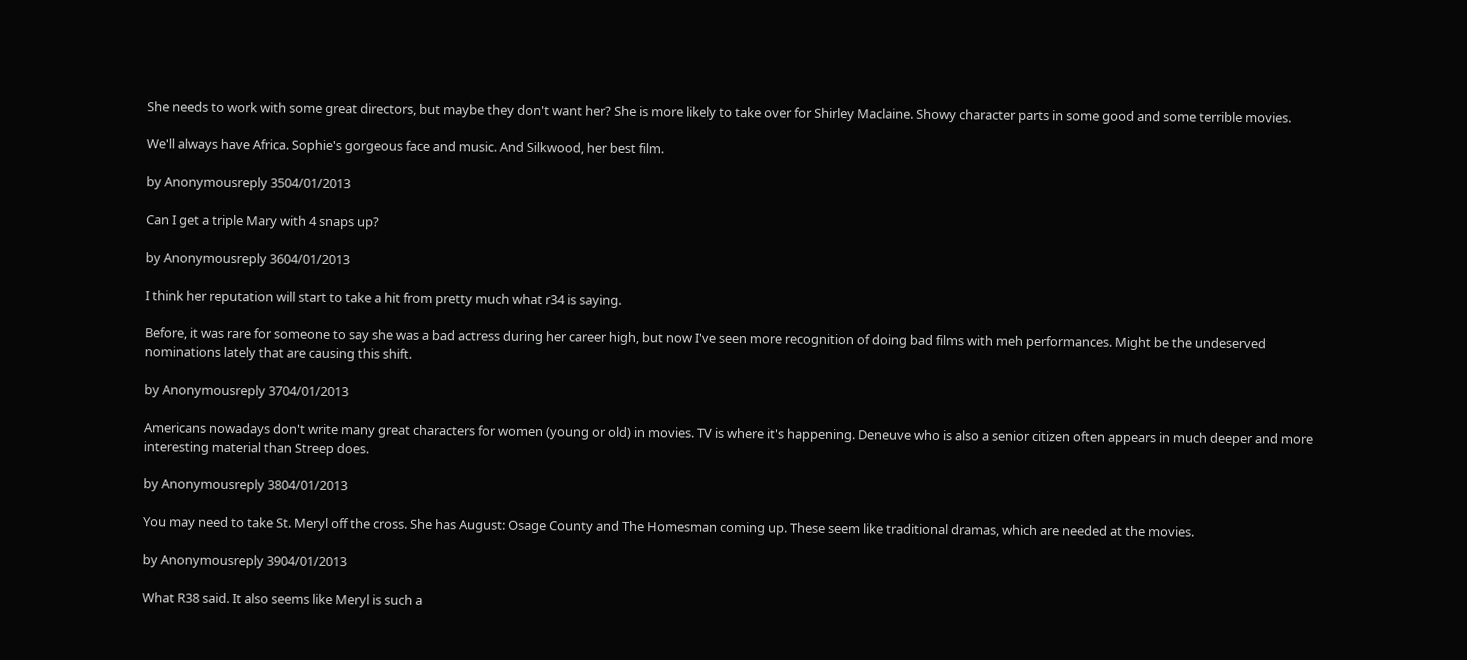She needs to work with some great directors, but maybe they don't want her? She is more likely to take over for Shirley Maclaine. Showy character parts in some good and some terrible movies.

We'll always have Africa. Sophie's gorgeous face and music. And Silkwood, her best film.

by Anonymousreply 3504/01/2013

Can I get a triple Mary with 4 snaps up?

by Anonymousreply 3604/01/2013

I think her reputation will start to take a hit from pretty much what r34 is saying.

Before, it was rare for someone to say she was a bad actress during her career high, but now I've seen more recognition of doing bad films with meh performances. Might be the undeserved nominations lately that are causing this shift.

by Anonymousreply 3704/01/2013

Americans nowadays don't write many great characters for women (young or old) in movies. TV is where it's happening. Deneuve who is also a senior citizen often appears in much deeper and more interesting material than Streep does.

by Anonymousreply 3804/01/2013

You may need to take St. Meryl off the cross. She has August: Osage County and The Homesman coming up. These seem like traditional dramas, which are needed at the movies.

by Anonymousreply 3904/01/2013

What R38 said. It also seems like Meryl is such a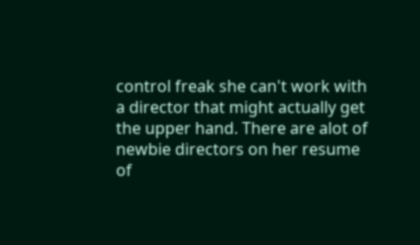control freak she can't work with a director that might actually get the upper hand. There are alot of newbie directors on her resume of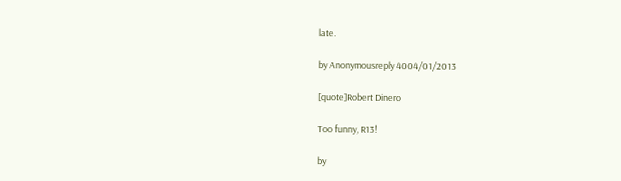late.

by Anonymousreply 4004/01/2013

[quote]Robert Dinero

Too funny, R13!

by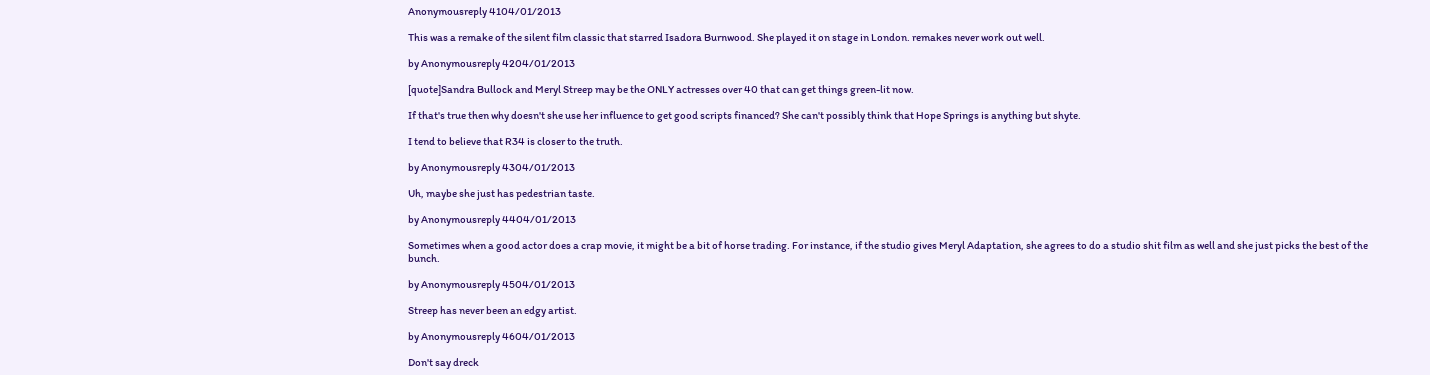Anonymousreply 4104/01/2013

This was a remake of the silent film classic that starred Isadora Burnwood. She played it on stage in London. remakes never work out well.

by Anonymousreply 4204/01/2013

[quote]Sandra Bullock and Meryl Streep may be the ONLY actresses over 40 that can get things green-lit now.

If that's true then why doesn't she use her influence to get good scripts financed? She can't possibly think that Hope Springs is anything but shyte.

I tend to believe that R34 is closer to the truth.

by Anonymousreply 4304/01/2013

Uh, maybe she just has pedestrian taste.

by Anonymousreply 4404/01/2013

Sometimes when a good actor does a crap movie, it might be a bit of horse trading. For instance, if the studio gives Meryl Adaptation, she agrees to do a studio shit film as well and she just picks the best of the bunch.

by Anonymousreply 4504/01/2013

Streep has never been an edgy artist.

by Anonymousreply 4604/01/2013

Don't say dreck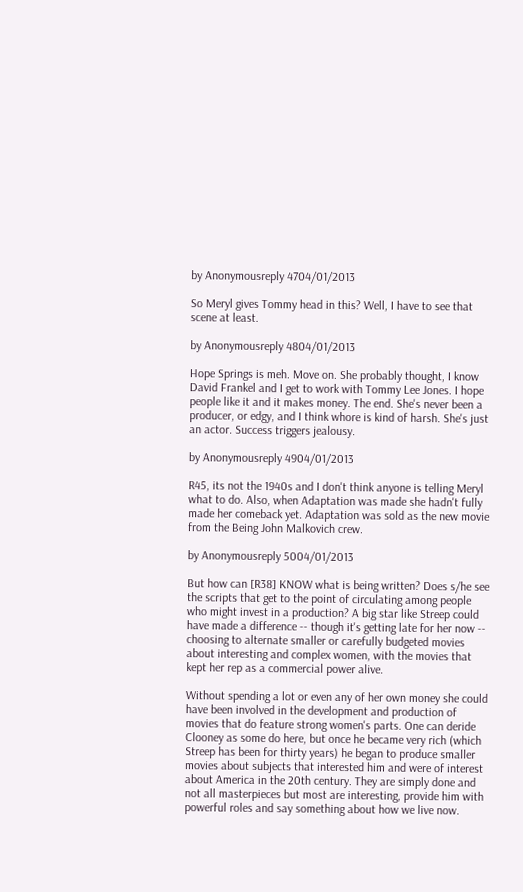by Anonymousreply 4704/01/2013

So Meryl gives Tommy head in this? Well, I have to see that scene at least.

by Anonymousreply 4804/01/2013

Hope Springs is meh. Move on. She probably thought, I know David Frankel and I get to work with Tommy Lee Jones. I hope people like it and it makes money. The end. She's never been a producer, or edgy, and I think whore is kind of harsh. She's just an actor. Success triggers jealousy.

by Anonymousreply 4904/01/2013

R45, its not the 1940s and I don't think anyone is telling Meryl what to do. Also, when Adaptation was made she hadn't fully made her comeback yet. Adaptation was sold as the new movie from the Being John Malkovich crew.

by Anonymousreply 5004/01/2013

But how can [R38] KNOW what is being written? Does s/he see the scripts that get to the point of circulating among people who might invest in a production? A big star like Streep could have made a difference -- though it's getting late for her now -- choosing to alternate smaller or carefully budgeted movies about interesting and complex women, with the movies that kept her rep as a commercial power alive.

Without spending a lot or even any of her own money she could have been involved in the development and production of movies that do feature strong women's parts. One can deride Clooney as some do here, but once he became very rich (which Streep has been for thirty years) he began to produce smaller movies about subjects that interested him and were of interest about America in the 20th century. They are simply done and not all masterpieces but most are interesting, provide him with powerful roles and say something about how we live now.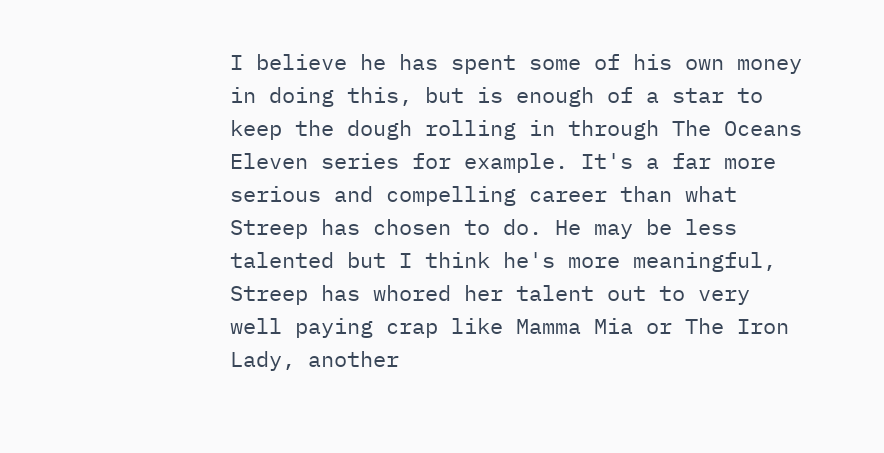I believe he has spent some of his own money in doing this, but is enough of a star to keep the dough rolling in through The Oceans Eleven series for example. It's a far more serious and compelling career than what Streep has chosen to do. He may be less talented but I think he's more meaningful, Streep has whored her talent out to very well paying crap like Mamma Mia or The Iron Lady, another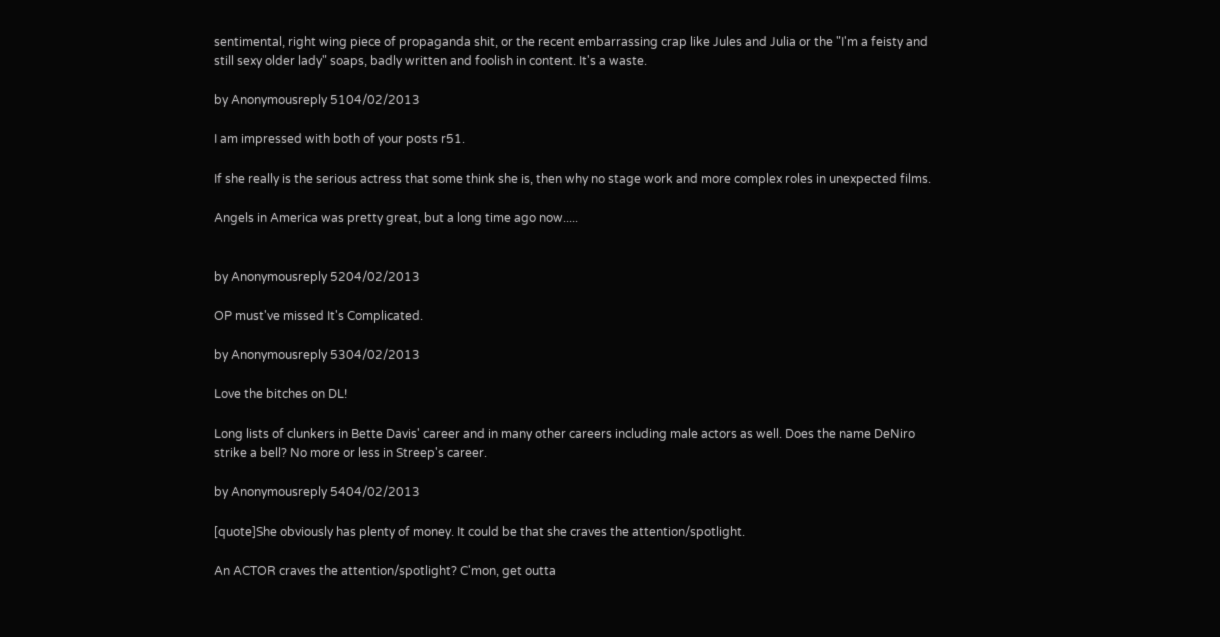sentimental, right wing piece of propaganda shit, or the recent embarrassing crap like Jules and Julia or the "I'm a feisty and still sexy older lady" soaps, badly written and foolish in content. It's a waste.

by Anonymousreply 5104/02/2013

I am impressed with both of your posts r51.

If she really is the serious actress that some think she is, then why no stage work and more complex roles in unexpected films.

Angels in America was pretty great, but a long time ago now.....


by Anonymousreply 5204/02/2013

OP must've missed It's Complicated.

by Anonymousreply 5304/02/2013

Love the bitches on DL!

Long lists of clunkers in Bette Davis' career and in many other careers including male actors as well. Does the name DeNiro strike a bell? No more or less in Streep's career.

by Anonymousreply 5404/02/2013

[quote]She obviously has plenty of money. It could be that she craves the attention/spotlight.

An ACTOR craves the attention/spotlight? C'mon, get outta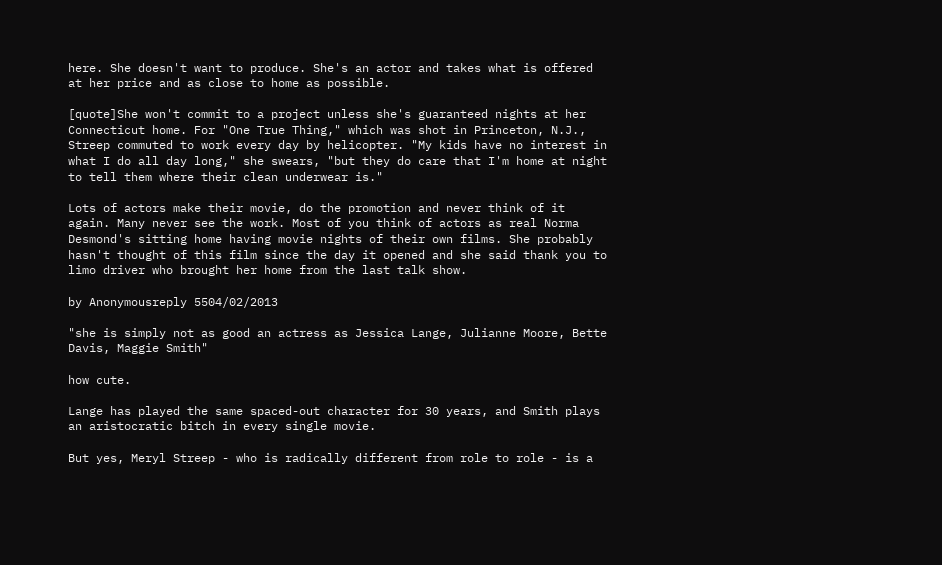here. She doesn't want to produce. She's an actor and takes what is offered at her price and as close to home as possible.

[quote]She won't commit to a project unless she's guaranteed nights at her Connecticut home. For "One True Thing," which was shot in Princeton, N.J., Streep commuted to work every day by helicopter. "My kids have no interest in what I do all day long," she swears, "but they do care that I'm home at night to tell them where their clean underwear is."

Lots of actors make their movie, do the promotion and never think of it again. Many never see the work. Most of you think of actors as real Norma Desmond's sitting home having movie nights of their own films. She probably hasn't thought of this film since the day it opened and she said thank you to limo driver who brought her home from the last talk show.

by Anonymousreply 5504/02/2013

"she is simply not as good an actress as Jessica Lange, Julianne Moore, Bette Davis, Maggie Smith"

how cute.

Lange has played the same spaced-out character for 30 years, and Smith plays an aristocratic bitch in every single movie.

But yes, Meryl Streep - who is radically different from role to role - is a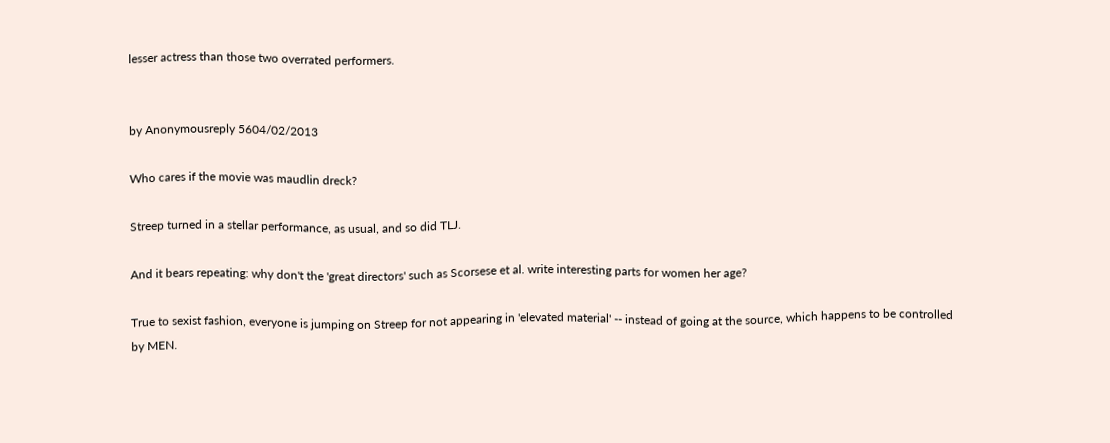lesser actress than those two overrated performers.


by Anonymousreply 5604/02/2013

Who cares if the movie was maudlin dreck?

Streep turned in a stellar performance, as usual, and so did TLJ.

And it bears repeating: why don't the 'great directors' such as Scorsese et al. write interesting parts for women her age?

True to sexist fashion, everyone is jumping on Streep for not appearing in 'elevated material' -- instead of going at the source, which happens to be controlled by MEN.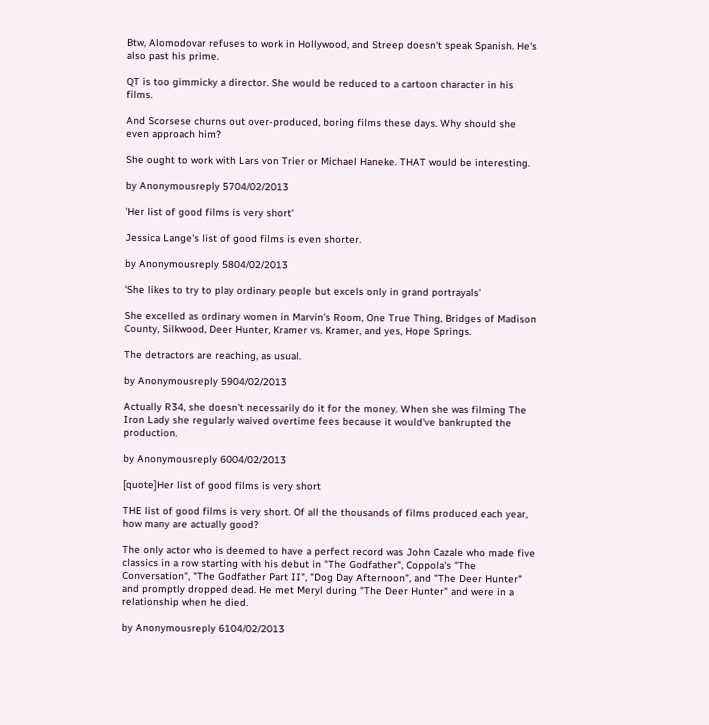Btw, Alomodovar refuses to work in Hollywood, and Streep doesn't speak Spanish. He's also past his prime.

QT is too gimmicky a director. She would be reduced to a cartoon character in his films.

And Scorsese churns out over-produced, boring films these days. Why should she even approach him?

She ought to work with Lars von Trier or Michael Haneke. THAT would be interesting.

by Anonymousreply 5704/02/2013

'Her list of good films is very short'

Jessica Lange's list of good films is even shorter.

by Anonymousreply 5804/02/2013

'She likes to try to play ordinary people but excels only in grand portrayals'

She excelled as ordinary women in Marvin's Room, One True Thing, Bridges of Madison County, Silkwood, Deer Hunter, Kramer vs. Kramer, and yes, Hope Springs.

The detractors are reaching, as usual.

by Anonymousreply 5904/02/2013

Actually R34, she doesn't necessarily do it for the money. When she was filming The Iron Lady she regularly waived overtime fees because it would've bankrupted the production.

by Anonymousreply 6004/02/2013

[quote]Her list of good films is very short

THE list of good films is very short. Of all the thousands of films produced each year, how many are actually good?

The only actor who is deemed to have a perfect record was John Cazale who made five classics in a row starting with his debut in "The Godfather", Coppola's "The Conversation", "The Godfather Part II", "Dog Day Afternoon", and "The Deer Hunter" and promptly dropped dead. He met Meryl during "The Deer Hunter" and were in a relationship when he died.

by Anonymousreply 6104/02/2013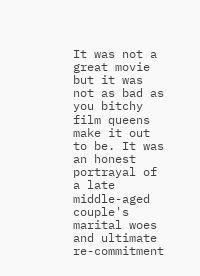It was not a great movie but it was not as bad as you bitchy film queens make it out to be. It was an honest portrayal of a late middle-aged couple's marital woes and ultimate re-commitment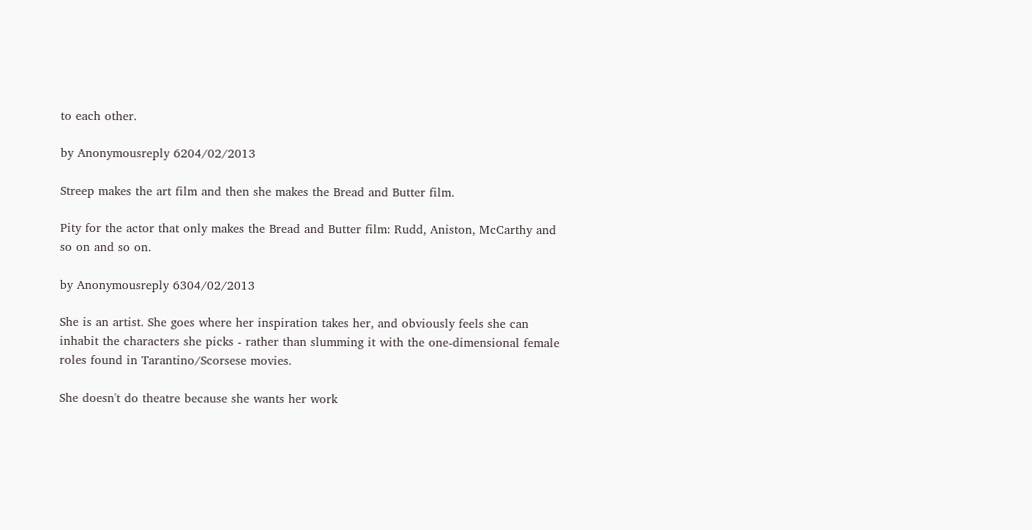to each other.

by Anonymousreply 6204/02/2013

Streep makes the art film and then she makes the Bread and Butter film.

Pity for the actor that only makes the Bread and Butter film: Rudd, Aniston, McCarthy and so on and so on.

by Anonymousreply 6304/02/2013

She is an artist. She goes where her inspiration takes her, and obviously feels she can inhabit the characters she picks - rather than slumming it with the one-dimensional female roles found in Tarantino/Scorsese movies.

She doesn't do theatre because she wants her work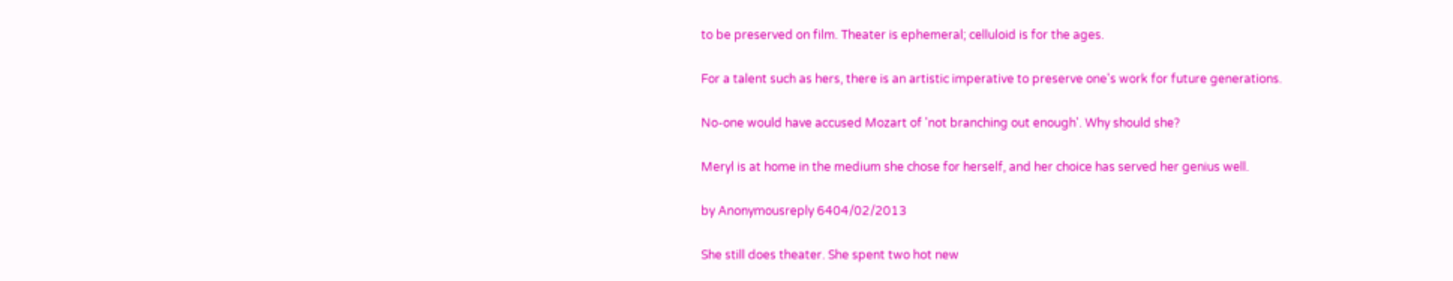to be preserved on film. Theater is ephemeral; celluloid is for the ages.

For a talent such as hers, there is an artistic imperative to preserve one's work for future generations.

No-one would have accused Mozart of 'not branching out enough'. Why should she?

Meryl is at home in the medium she chose for herself, and her choice has served her genius well.

by Anonymousreply 6404/02/2013

She still does theater. She spent two hot new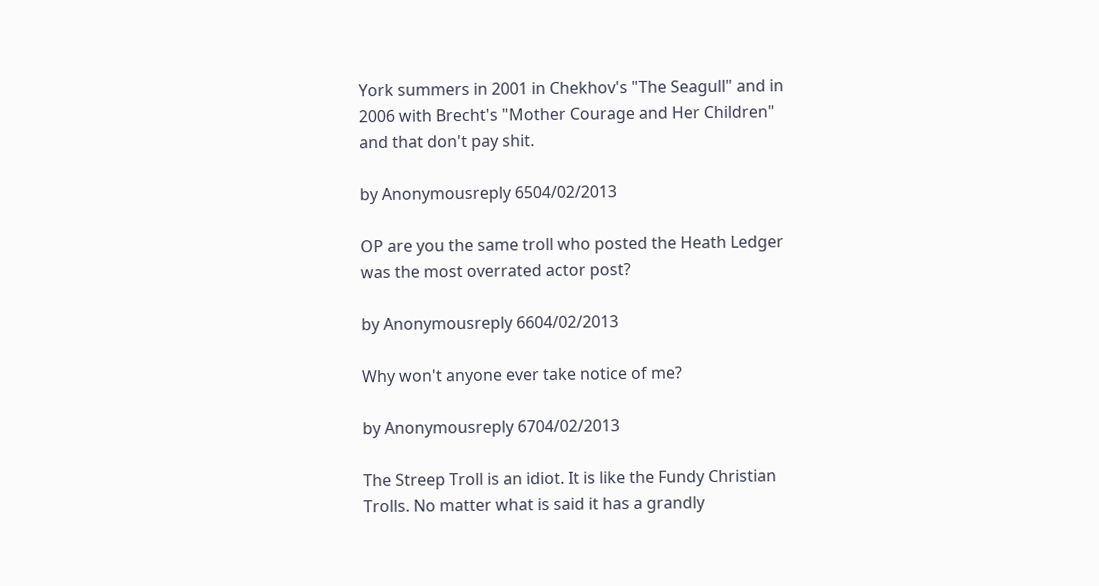York summers in 2001 in Chekhov's "The Seagull" and in 2006 with Brecht's "Mother Courage and Her Children" and that don't pay shit.

by Anonymousreply 6504/02/2013

OP are you the same troll who posted the Heath Ledger was the most overrated actor post?

by Anonymousreply 6604/02/2013

Why won't anyone ever take notice of me?

by Anonymousreply 6704/02/2013

The Streep Troll is an idiot. It is like the Fundy Christian Trolls. No matter what is said it has a grandly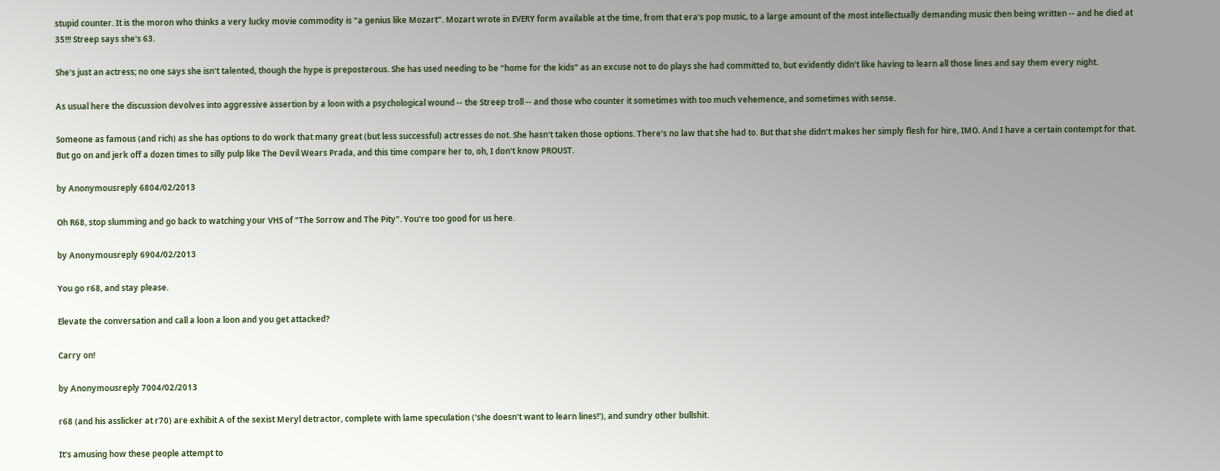stupid counter. It is the moron who thinks a very lucky movie commodity is "a genius like Mozart". Mozart wrote in EVERY form available at the time, from that era's pop music, to a large amount of the most intellectually demanding music then being written -- and he died at 35!!! Streep says she's 63.

She's just an actress; no one says she isn't talented, though the hype is preposterous. She has used needing to be "home for the kids" as an excuse not to do plays she had committed to, but evidently didn't like having to learn all those lines and say them every night.

As usual here the discussion devolves into aggressive assertion by a loon with a psychological wound -- the Streep troll -- and those who counter it sometimes with too much vehemence, and sometimes with sense.

Someone as famous (and rich) as she has options to do work that many great (but less successful) actresses do not. She hasn't taken those options. There's no law that she had to. But that she didn't makes her simply flesh for hire, IMO. And I have a certain contempt for that. But go on and jerk off a dozen times to silly pulp like The Devil Wears Prada, and this time compare her to, oh, I don't know PROUST.

by Anonymousreply 6804/02/2013

Oh R68, stop slumming and go back to watching your VHS of "The Sorrow and The Pity". You're too good for us here.

by Anonymousreply 6904/02/2013

You go r68, and stay please.

Elevate the conversation and call a loon a loon and you get attacked?

Carry on!

by Anonymousreply 7004/02/2013

r68 (and his asslicker at r70) are exhibit A of the sexist Meryl detractor, complete with lame speculation ('she doesn't want to learn lines!'), and sundry other bullshit.

It's amusing how these people attempt to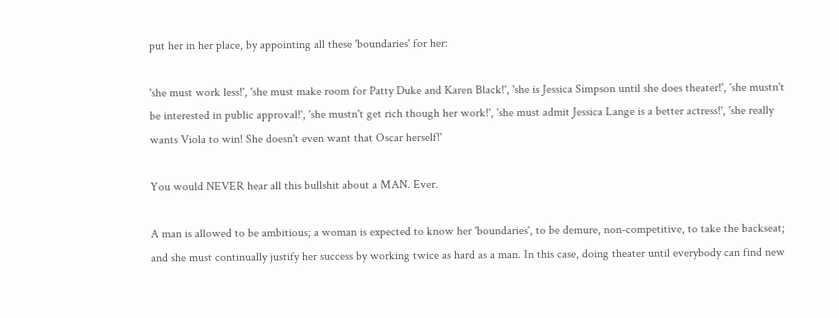put her in her place, by appointing all these 'boundaries' for her:

'she must work less!', 'she must make room for Patty Duke and Karen Black!', 'she is Jessica Simpson until she does theater!', 'she mustn't be interested in public approval!', 'she mustn't get rich though her work!', 'she must admit Jessica Lange is a better actress!', 'she really wants Viola to win! She doesn't even want that Oscar herself!'

You would NEVER hear all this bullshit about a MAN. Ever.

A man is allowed to be ambitious; a woman is expected to know her 'boundaries', to be demure, non-competitive, to take the backseat; and she must continually justify her success by working twice as hard as a man. In this case, doing theater until everybody can find new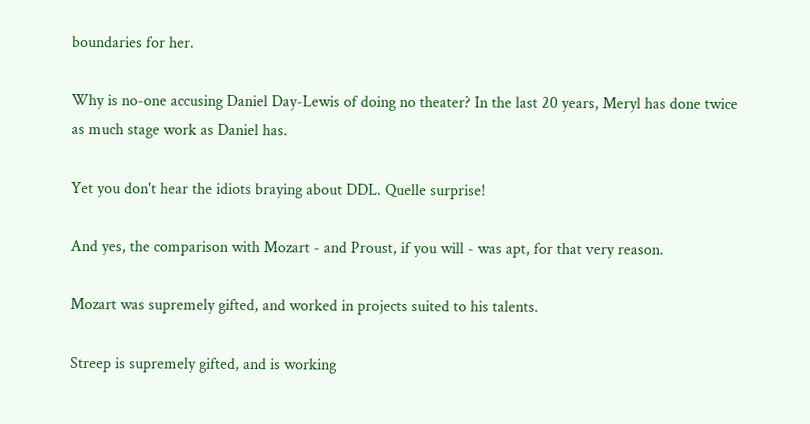boundaries for her.

Why is no-one accusing Daniel Day-Lewis of doing no theater? In the last 20 years, Meryl has done twice as much stage work as Daniel has.

Yet you don't hear the idiots braying about DDL. Quelle surprise!

And yes, the comparison with Mozart - and Proust, if you will - was apt, for that very reason.

Mozart was supremely gifted, and worked in projects suited to his talents.

Streep is supremely gifted, and is working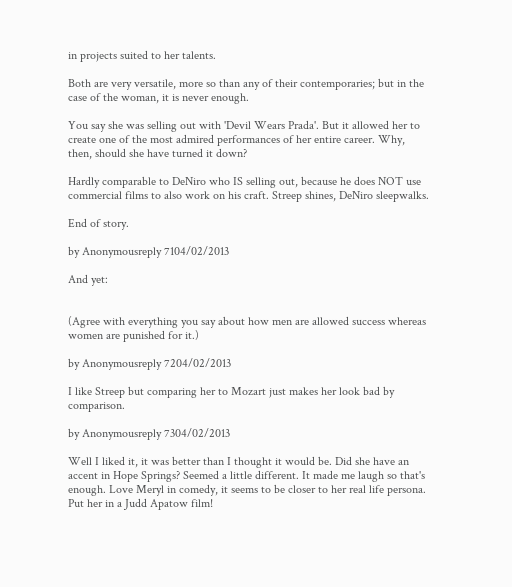in projects suited to her talents.

Both are very versatile, more so than any of their contemporaries; but in the case of the woman, it is never enough.

You say she was selling out with 'Devil Wears Prada'. But it allowed her to create one of the most admired performances of her entire career. Why, then, should she have turned it down?

Hardly comparable to DeNiro who IS selling out, because he does NOT use commercial films to also work on his craft. Streep shines, DeNiro sleepwalks.

End of story.

by Anonymousreply 7104/02/2013

And yet:


(Agree with everything you say about how men are allowed success whereas women are punished for it.)

by Anonymousreply 7204/02/2013

I like Streep but comparing her to Mozart just makes her look bad by comparison.

by Anonymousreply 7304/02/2013

Well I liked it, it was better than I thought it would be. Did she have an accent in Hope Springs? Seemed a little different. It made me laugh so that's enough. Love Meryl in comedy, it seems to be closer to her real life persona. Put her in a Judd Apatow film!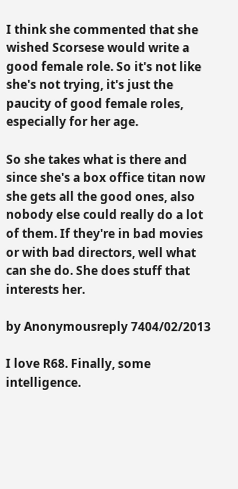I think she commented that she wished Scorsese would write a good female role. So it's not like she's not trying, it's just the paucity of good female roles, especially for her age.

So she takes what is there and since she's a box office titan now she gets all the good ones, also nobody else could really do a lot of them. If they're in bad movies or with bad directors, well what can she do. She does stuff that interests her.

by Anonymousreply 7404/02/2013

I love R68. Finally, some intelligence.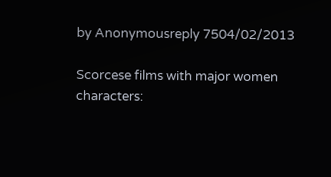by Anonymousreply 7504/02/2013

Scorcese films with major women characters: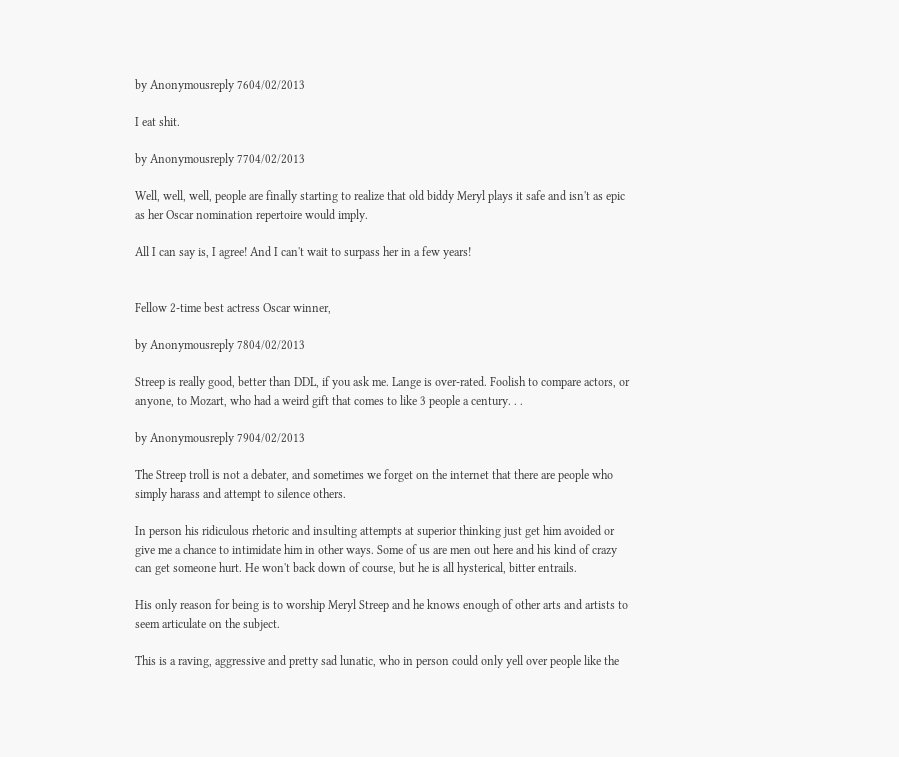by Anonymousreply 7604/02/2013

I eat shit.

by Anonymousreply 7704/02/2013

Well, well, well, people are finally starting to realize that old biddy Meryl plays it safe and isn't as epic as her Oscar nomination repertoire would imply.

All I can say is, I agree! And I can't wait to surpass her in a few years!


Fellow 2-time best actress Oscar winner,

by Anonymousreply 7804/02/2013

Streep is really good, better than DDL, if you ask me. Lange is over-rated. Foolish to compare actors, or anyone, to Mozart, who had a weird gift that comes to like 3 people a century. . .

by Anonymousreply 7904/02/2013

The Streep troll is not a debater, and sometimes we forget on the internet that there are people who simply harass and attempt to silence others.

In person his ridiculous rhetoric and insulting attempts at superior thinking just get him avoided or give me a chance to intimidate him in other ways. Some of us are men out here and his kind of crazy can get someone hurt. He won't back down of course, but he is all hysterical, bitter entrails.

His only reason for being is to worship Meryl Streep and he knows enough of other arts and artists to seem articulate on the subject.

This is a raving, aggressive and pretty sad lunatic, who in person could only yell over people like the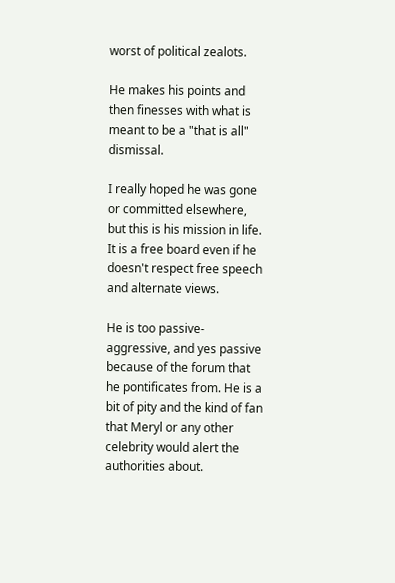worst of political zealots.

He makes his points and then finesses with what is meant to be a "that is all" dismissal.

I really hoped he was gone or committed elsewhere, but this is his mission in life. It is a free board even if he doesn't respect free speech and alternate views.

He is too passive-aggressive, and yes passive because of the forum that he pontificates from. He is a bit of pity and the kind of fan that Meryl or any other celebrity would alert the authorities about.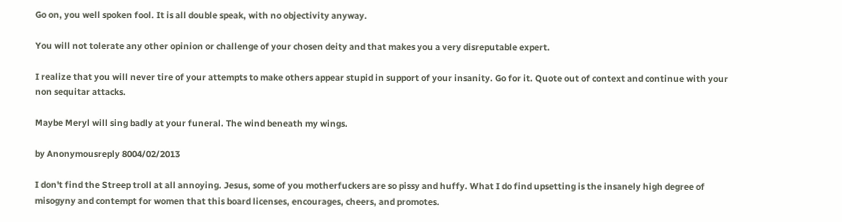Go on, you well spoken fool. It is all double speak, with no objectivity anyway.

You will not tolerate any other opinion or challenge of your chosen deity and that makes you a very disreputable expert.

I realize that you will never tire of your attempts to make others appear stupid in support of your insanity. Go for it. Quote out of context and continue with your non sequitar attacks.

Maybe Meryl will sing badly at your funeral. The wind beneath my wings.

by Anonymousreply 8004/02/2013

I don't find the Streep troll at all annoying. Jesus, some of you motherfuckers are so pissy and huffy. What I do find upsetting is the insanely high degree of misogyny and contempt for women that this board licenses, encourages, cheers, and promotes.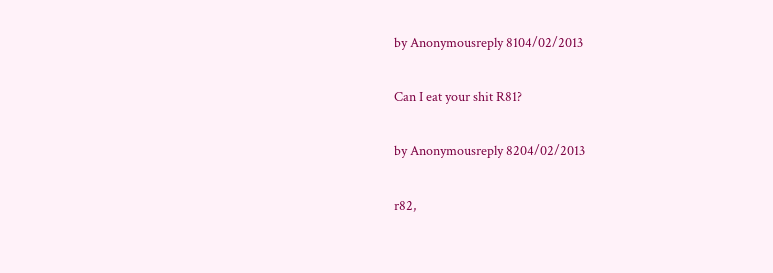by Anonymousreply 8104/02/2013

Can I eat your shit R81?

by Anonymousreply 8204/02/2013

r82,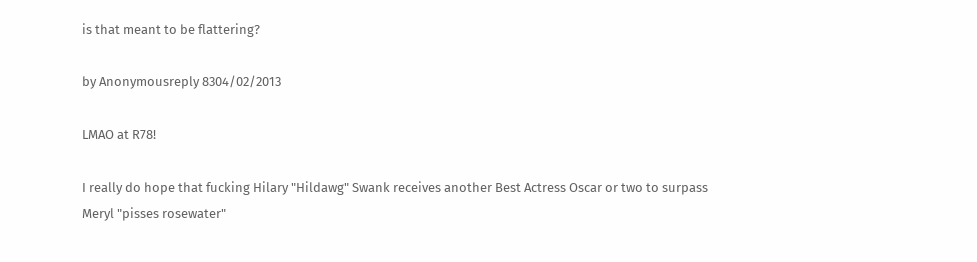is that meant to be flattering?

by Anonymousreply 8304/02/2013

LMAO at R78!

I really do hope that fucking Hilary "Hildawg" Swank receives another Best Actress Oscar or two to surpass Meryl "pisses rosewater"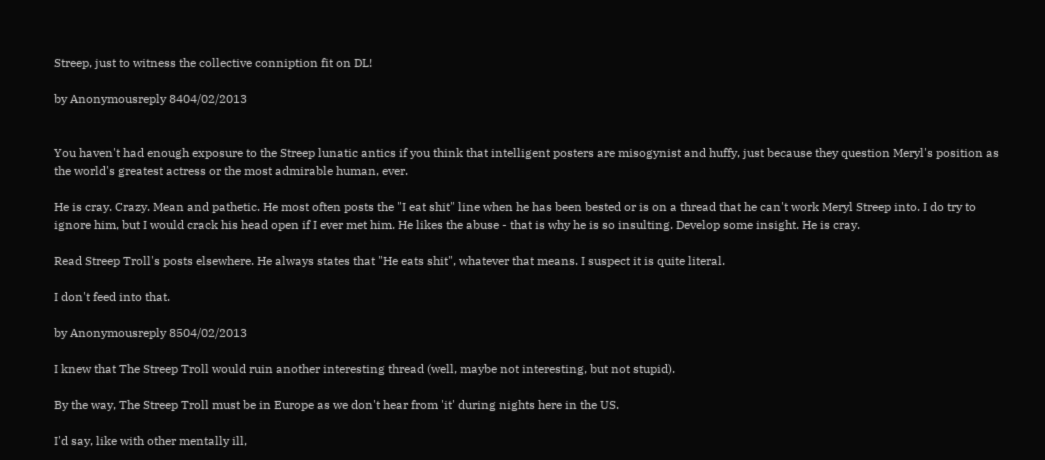Streep, just to witness the collective conniption fit on DL!

by Anonymousreply 8404/02/2013


You haven't had enough exposure to the Streep lunatic antics if you think that intelligent posters are misogynist and huffy, just because they question Meryl's position as the world's greatest actress or the most admirable human, ever.

He is cray. Crazy. Mean and pathetic. He most often posts the "I eat shit" line when he has been bested or is on a thread that he can't work Meryl Streep into. I do try to ignore him, but I would crack his head open if I ever met him. He likes the abuse - that is why he is so insulting. Develop some insight. He is cray.

Read Streep Troll's posts elsewhere. He always states that "He eats shit", whatever that means. I suspect it is quite literal.

I don't feed into that.

by Anonymousreply 8504/02/2013

I knew that The Streep Troll would ruin another interesting thread (well, maybe not interesting, but not stupid).

By the way, The Streep Troll must be in Europe as we don't hear from 'it' during nights here in the US.

I'd say, like with other mentally ill,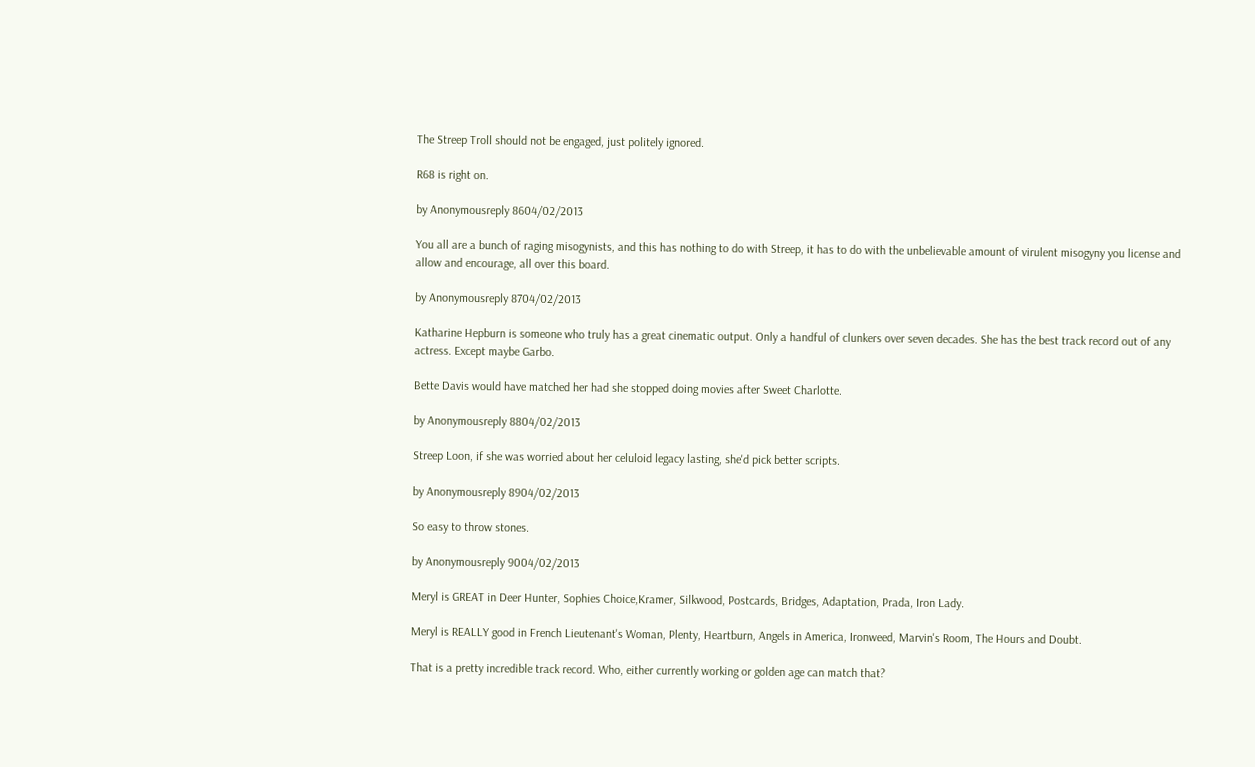The Streep Troll should not be engaged, just politely ignored.

R68 is right on.

by Anonymousreply 8604/02/2013

You all are a bunch of raging misogynists, and this has nothing to do with Streep, it has to do with the unbelievable amount of virulent misogyny you license and allow and encourage, all over this board.

by Anonymousreply 8704/02/2013

Katharine Hepburn is someone who truly has a great cinematic output. Only a handful of clunkers over seven decades. She has the best track record out of any actress. Except maybe Garbo.

Bette Davis would have matched her had she stopped doing movies after Sweet Charlotte.

by Anonymousreply 8804/02/2013

Streep Loon, if she was worried about her celuloid legacy lasting, she'd pick better scripts.

by Anonymousreply 8904/02/2013

So easy to throw stones.

by Anonymousreply 9004/02/2013

Meryl is GREAT in Deer Hunter, Sophies Choice,Kramer, Silkwood, Postcards, Bridges, Adaptation, Prada, Iron Lady.

Meryl is REALLY good in French Lieutenant's Woman, Plenty, Heartburn, Angels in America, Ironweed, Marvin's Room, The Hours and Doubt.

That is a pretty incredible track record. Who, either currently working or golden age can match that?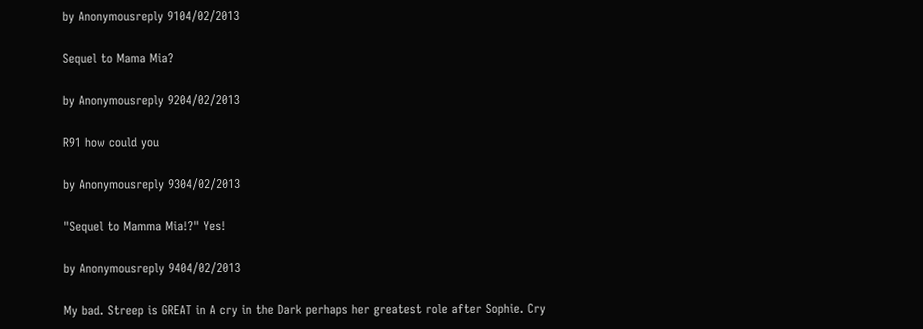by Anonymousreply 9104/02/2013

Sequel to Mama Mia?

by Anonymousreply 9204/02/2013

R91 how could you

by Anonymousreply 9304/02/2013

"Sequel to Mamma Mia!?" Yes!

by Anonymousreply 9404/02/2013

My bad. Streep is GREAT in A cry in the Dark perhaps her greatest role after Sophie. Cry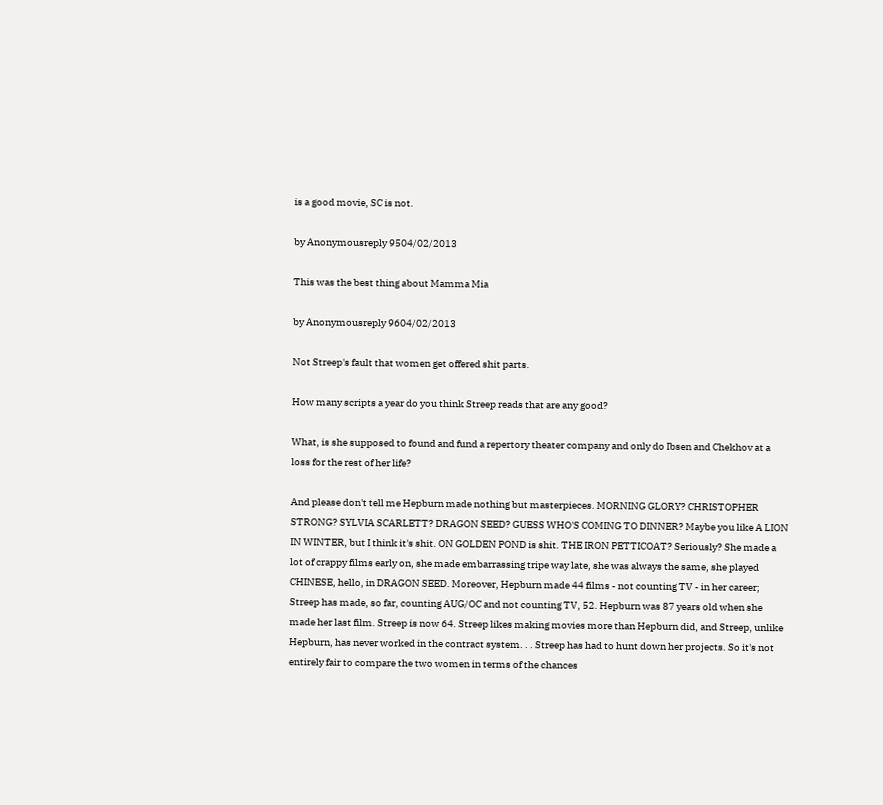is a good movie, SC is not.

by Anonymousreply 9504/02/2013

This was the best thing about Mamma Mia

by Anonymousreply 9604/02/2013

Not Streep's fault that women get offered shit parts.

How many scripts a year do you think Streep reads that are any good?

What, is she supposed to found and fund a repertory theater company and only do Ibsen and Chekhov at a loss for the rest of her life?

And please don't tell me Hepburn made nothing but masterpieces. MORNING GLORY? CHRISTOPHER STRONG? SYLVIA SCARLETT? DRAGON SEED? GUESS WHO'S COMING TO DINNER? Maybe you like A LION IN WINTER, but I think it's shit. ON GOLDEN POND is shit. THE IRON PETTICOAT? Seriously? She made a lot of crappy films early on, she made embarrassing tripe way late, she was always the same, she played CHINESE, hello, in DRAGON SEED. Moreover, Hepburn made 44 films - not counting TV - in her career; Streep has made, so far, counting AUG/OC and not counting TV, 52. Hepburn was 87 years old when she made her last film. Streep is now 64. Streep likes making movies more than Hepburn did, and Streep, unlike Hepburn, has never worked in the contract system. . . Streep has had to hunt down her projects. So it's not entirely fair to compare the two women in terms of the chances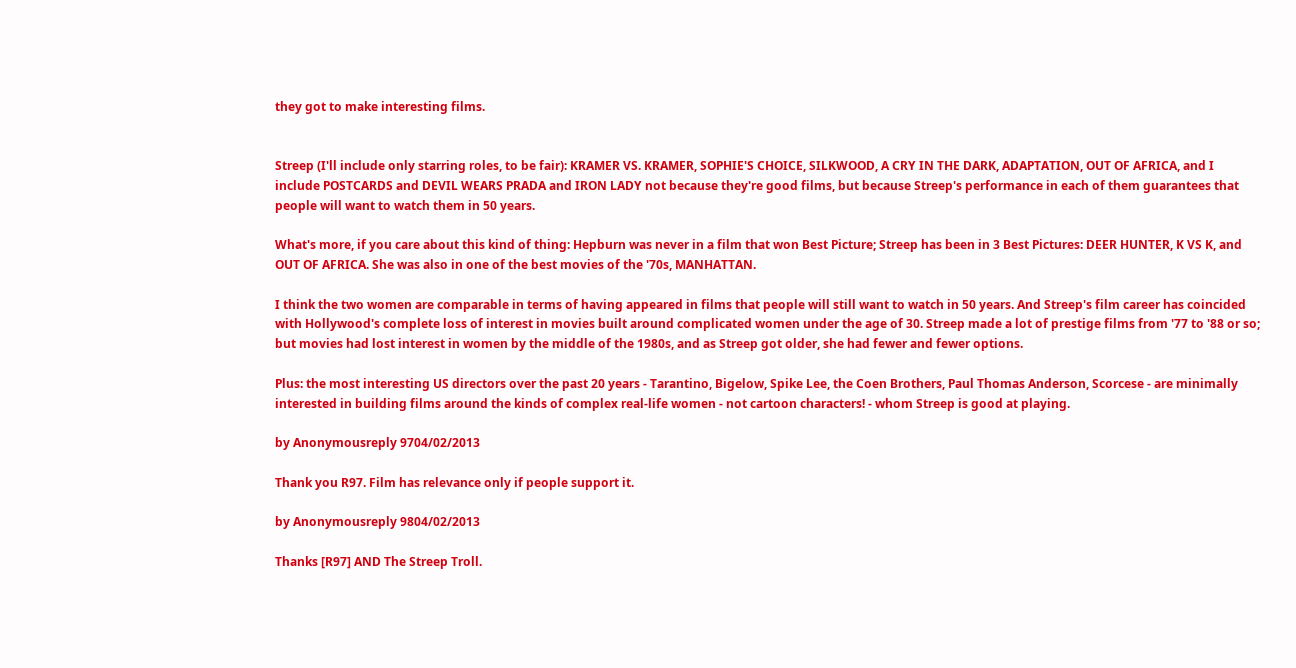they got to make interesting films.


Streep (I'll include only starring roles, to be fair): KRAMER VS. KRAMER, SOPHIE'S CHOICE, SILKWOOD, A CRY IN THE DARK, ADAPTATION, OUT OF AFRICA, and I include POSTCARDS and DEVIL WEARS PRADA and IRON LADY not because they're good films, but because Streep's performance in each of them guarantees that people will want to watch them in 50 years.

What's more, if you care about this kind of thing: Hepburn was never in a film that won Best Picture; Streep has been in 3 Best Pictures: DEER HUNTER, K VS K, and OUT OF AFRICA. She was also in one of the best movies of the '70s, MANHATTAN.

I think the two women are comparable in terms of having appeared in films that people will still want to watch in 50 years. And Streep's film career has coincided with Hollywood's complete loss of interest in movies built around complicated women under the age of 30. Streep made a lot of prestige films from '77 to '88 or so; but movies had lost interest in women by the middle of the 1980s, and as Streep got older, she had fewer and fewer options.

Plus: the most interesting US directors over the past 20 years - Tarantino, Bigelow, Spike Lee, the Coen Brothers, Paul Thomas Anderson, Scorcese - are minimally interested in building films around the kinds of complex real-life women - not cartoon characters! - whom Streep is good at playing.

by Anonymousreply 9704/02/2013

Thank you R97. Film has relevance only if people support it.

by Anonymousreply 9804/02/2013

Thanks [R97] AND The Streep Troll.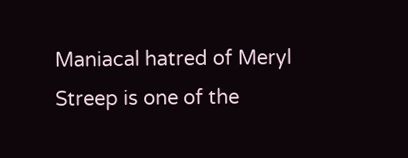Maniacal hatred of Meryl Streep is one of the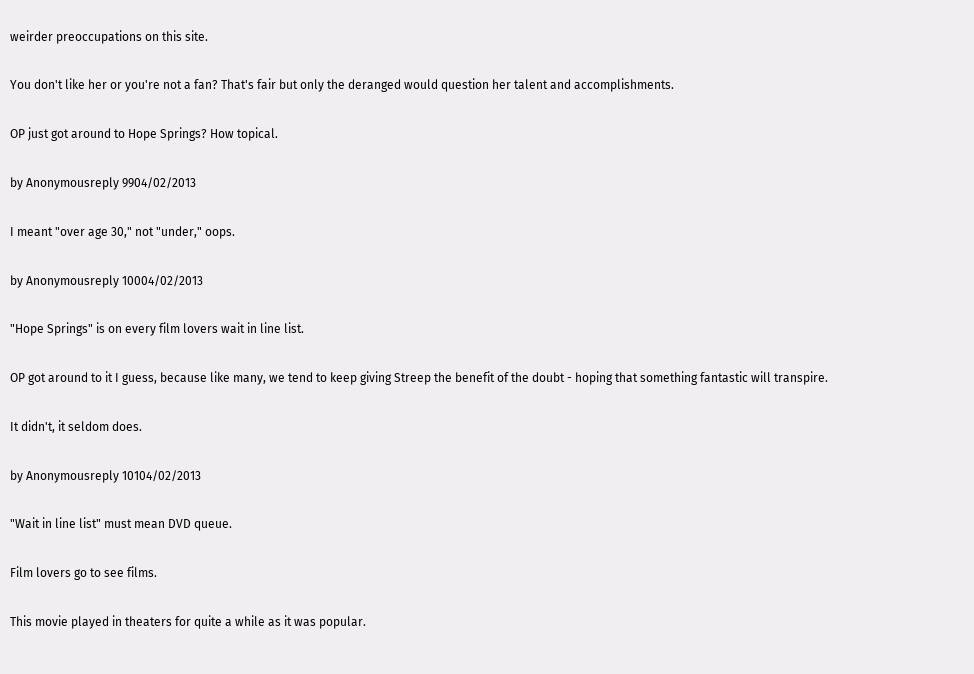weirder preoccupations on this site.

You don't like her or you're not a fan? That's fair but only the deranged would question her talent and accomplishments.

OP just got around to Hope Springs? How topical.

by Anonymousreply 9904/02/2013

I meant "over age 30," not "under," oops.

by Anonymousreply 10004/02/2013

"Hope Springs" is on every film lovers wait in line list.

OP got around to it I guess, because like many, we tend to keep giving Streep the benefit of the doubt - hoping that something fantastic will transpire.

It didn't, it seldom does.

by Anonymousreply 10104/02/2013

"Wait in line list" must mean DVD queue.

Film lovers go to see films.

This movie played in theaters for quite a while as it was popular.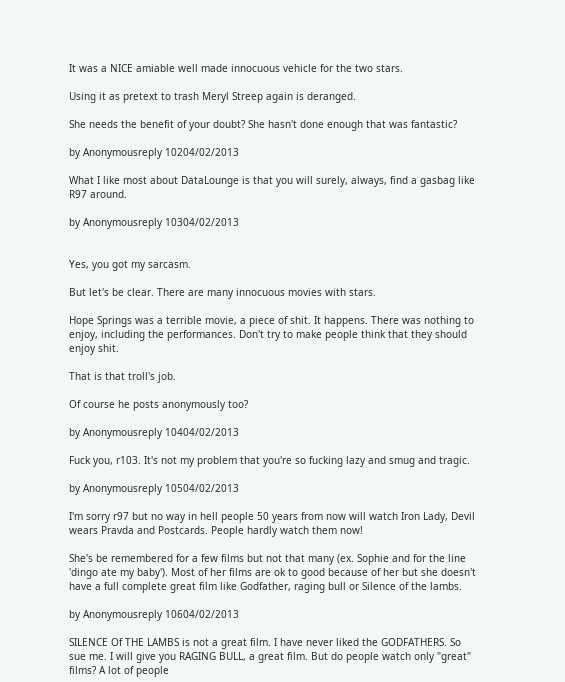It was a NICE amiable well made innocuous vehicle for the two stars.

Using it as pretext to trash Meryl Streep again is deranged.

She needs the benefit of your doubt? She hasn't done enough that was fantastic?

by Anonymousreply 10204/02/2013

What I like most about DataLounge is that you will surely, always, find a gasbag like R97 around.

by Anonymousreply 10304/02/2013


Yes, you got my sarcasm.

But let's be clear. There are many innocuous movies with stars.

Hope Springs was a terrible movie, a piece of shit. It happens. There was nothing to enjoy, including the performances. Don't try to make people think that they should enjoy shit.

That is that troll's job.

Of course he posts anonymously too?

by Anonymousreply 10404/02/2013

Fuck you, r103. It's not my problem that you're so fucking lazy and smug and tragic.

by Anonymousreply 10504/02/2013

I'm sorry r97 but no way in hell people 50 years from now will watch Iron Lady, Devil wears Pravda and Postcards. People hardly watch them now!

She's be remembered for a few films but not that many (ex. Sophie and for the line 'dingo ate my baby'). Most of her films are ok to good because of her but she doesn't have a full complete great film like Godfather, raging bull or Silence of the lambs.

by Anonymousreply 10604/02/2013

SILENCE Of THE LAMBS is not a great film. I have never liked the GODFATHERS. So sue me. I will give you RAGING BULL, a great film. But do people watch only "great" films? A lot of people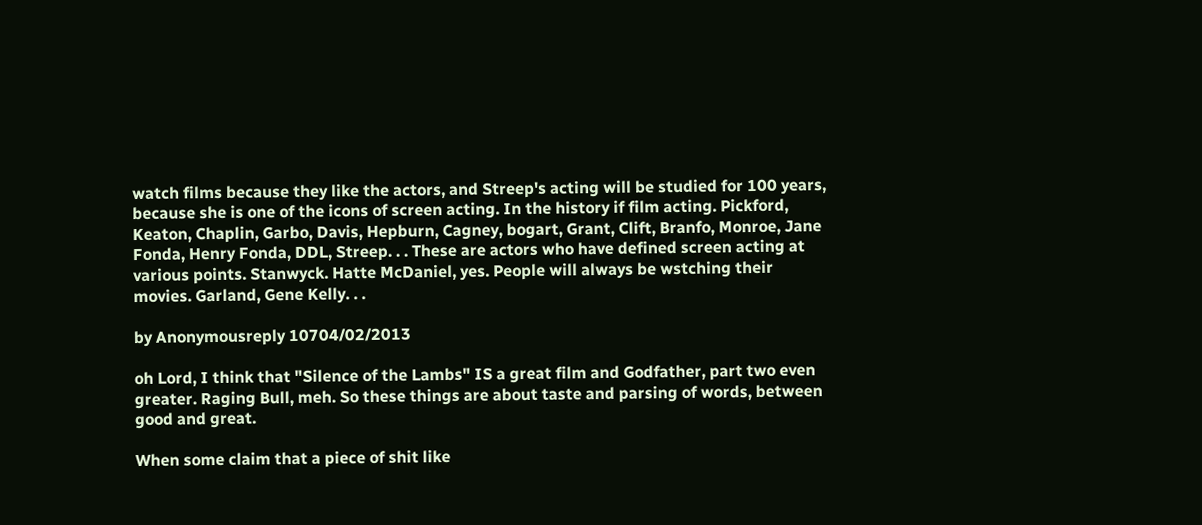watch films because they like the actors, and Streep's acting will be studied for 100 years, because she is one of the icons of screen acting. In the history if film acting. Pickford, Keaton, Chaplin, Garbo, Davis, Hepburn, Cagney, bogart, Grant, Clift, Branfo, Monroe, Jane Fonda, Henry Fonda, DDL, Streep. . . These are actors who have defined screen acting at various points. Stanwyck. Hatte McDaniel, yes. People will always be wstching their movies. Garland, Gene Kelly. . .

by Anonymousreply 10704/02/2013

oh Lord, I think that "Silence of the Lambs" IS a great film and Godfather, part two even greater. Raging Bull, meh. So these things are about taste and parsing of words, between good and great.

When some claim that a piece of shit like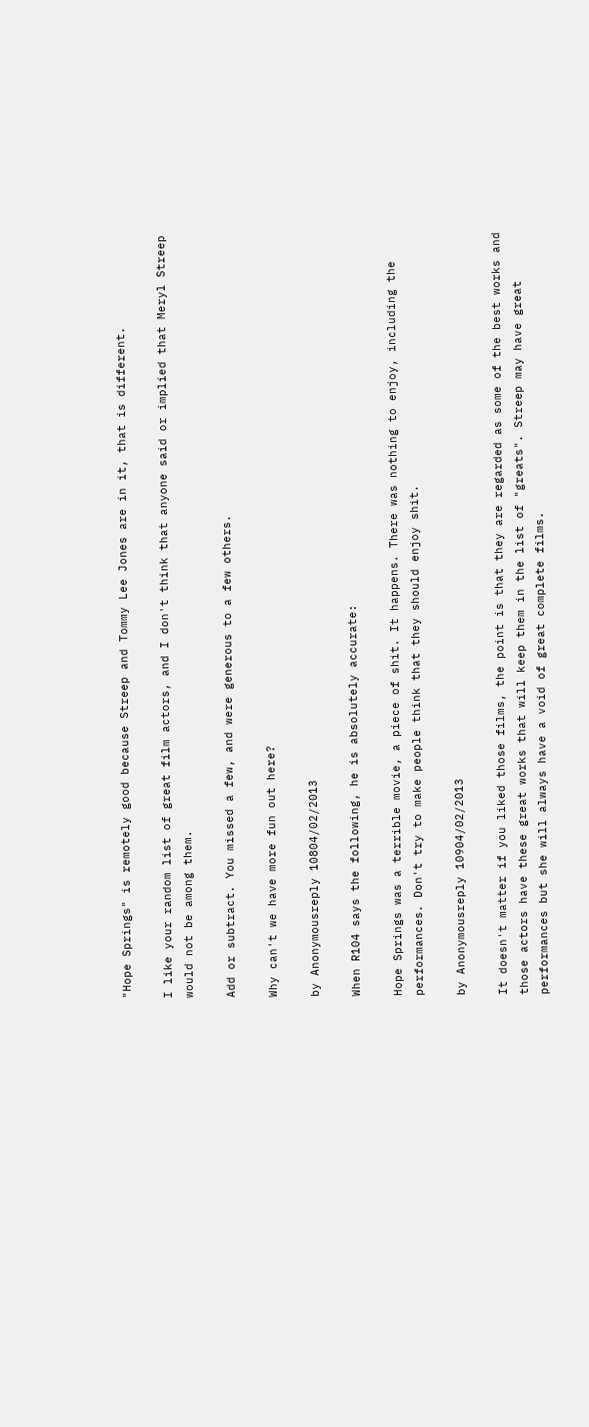"Hope Springs" is remotely good because Streep and Tommy Lee Jones are in it, that is different.

I like your random list of great film actors, and I don't think that anyone said or implied that Meryl Streep would not be among them.

Add or subtract. You missed a few, and were generous to a few others.

Why can't we have more fun out here?

by Anonymousreply 10804/02/2013

When R104 says the following, he is absolutely accurate:

Hope Springs was a terrible movie, a piece of shit. It happens. There was nothing to enjoy, including the performances. Don't try to make people think that they should enjoy shit.

by Anonymousreply 10904/02/2013

It doesn't matter if you liked those films, the point is that they are regarded as some of the best works and those actors have these great works that will keep them in the list of "greats". Streep may have great performances but she will always have a void of great complete films.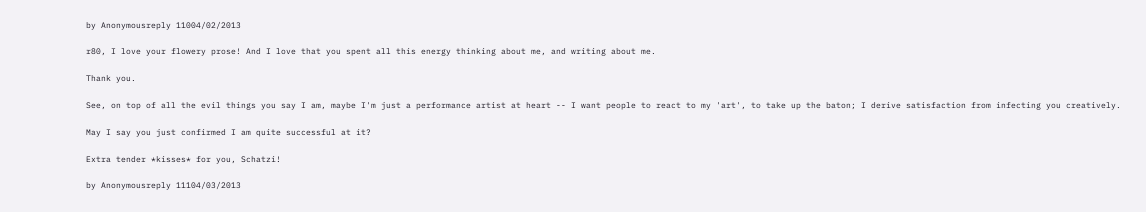by Anonymousreply 11004/02/2013

r80, I love your flowery prose! And I love that you spent all this energy thinking about me, and writing about me.

Thank you.

See, on top of all the evil things you say I am, maybe I'm just a performance artist at heart -- I want people to react to my 'art', to take up the baton; I derive satisfaction from infecting you creatively.

May I say you just confirmed I am quite successful at it?

Extra tender *kisses* for you, Schatzi!

by Anonymousreply 11104/03/2013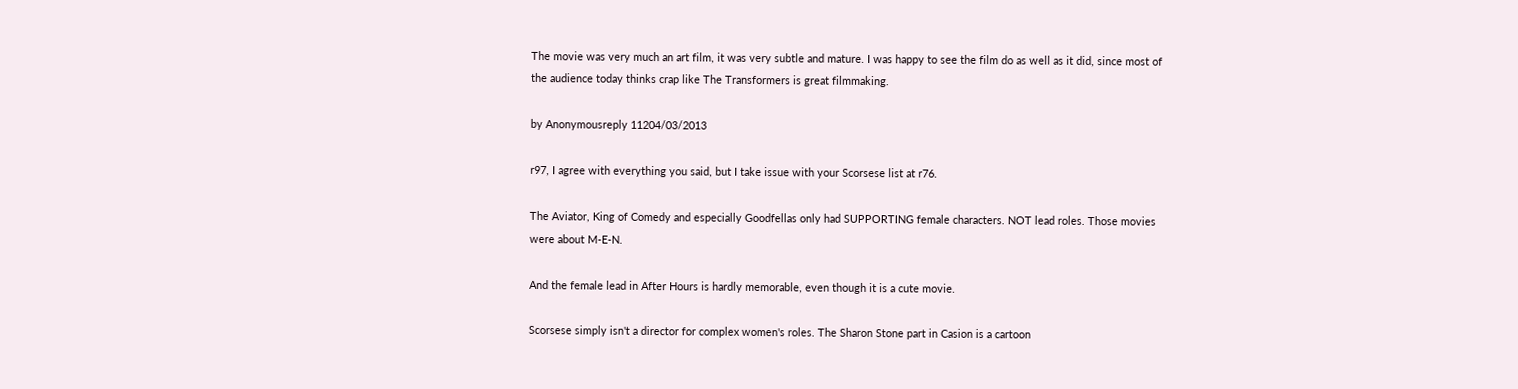The movie was very much an art film, it was very subtle and mature. I was happy to see the film do as well as it did, since most of the audience today thinks crap like The Transformers is great filmmaking.

by Anonymousreply 11204/03/2013

r97, I agree with everything you said, but I take issue with your Scorsese list at r76.

The Aviator, King of Comedy and especially Goodfellas only had SUPPORTING female characters. NOT lead roles. Those movies were about M-E-N.

And the female lead in After Hours is hardly memorable, even though it is a cute movie.

Scorsese simply isn't a director for complex women's roles. The Sharon Stone part in Casion is a cartoon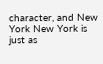character, and New York New York is just as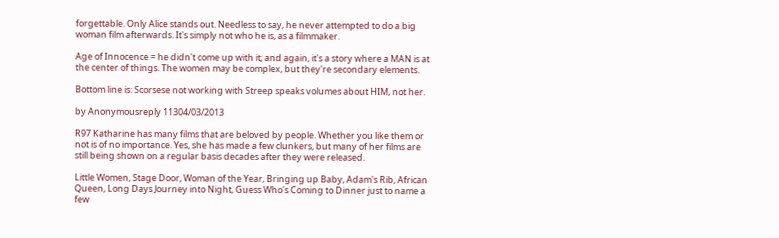forgettable. Only Alice stands out. Needless to say, he never attempted to do a big woman film afterwards. It's simply not who he is, as a filmmaker.

Age of Innocence = he didn't come up with it; and again, it's a story where a MAN is at the center of things. The women may be complex, but they're secondary elements.

Bottom line is: Scorsese not working with Streep speaks volumes about HIM, not her.

by Anonymousreply 11304/03/2013

R97 Katharine has many films that are beloved by people. Whether you like them or not is of no importance. Yes, she has made a few clunkers, but many of her films are still being shown on a regular basis decades after they were released.

Little Women, Stage Door, Woman of the Year, Bringing up Baby, Adam's Rib, African Queen, Long Days Journey into Night, Guess Who's Coming to Dinner just to name a few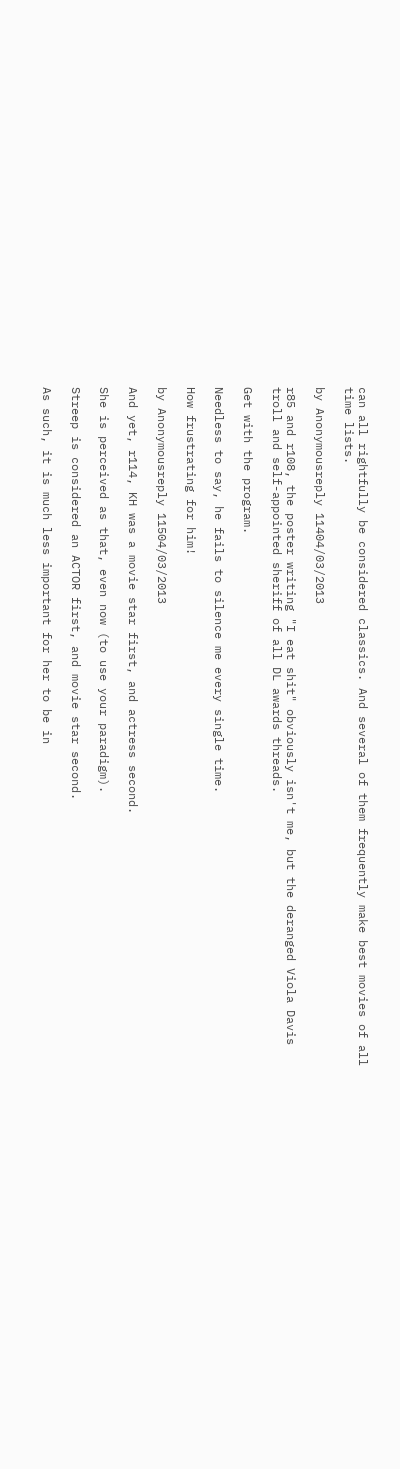can all rightfully be considered classics. And several of them frequently make best movies of all time lists.

by Anonymousreply 11404/03/2013

r85 and r108, the poster writing "I eat shit" obviously isn't me, but the deranged Viola Davis troll and self-appointed sheriff of all DL awards threads.

Get with the program.

Needless to say, he fails to silence me every single time.

How frustrating for him!

by Anonymousreply 11504/03/2013

And yet, r114, KH was a movie star first, and actress second.

She is perceived as that, even now (to use your paradigm).

Streep is considered an ACTOR first, and movie star second.

As such, it is much less important for her to be in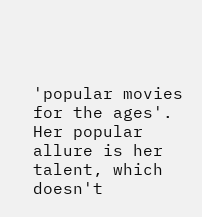'popular movies for the ages'. Her popular allure is her talent, which doesn't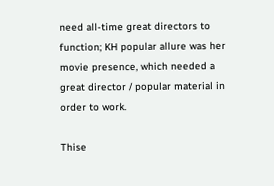need all-time great directors to function; KH popular allure was her movie presence, which needed a great director / popular material in order to work.

Thise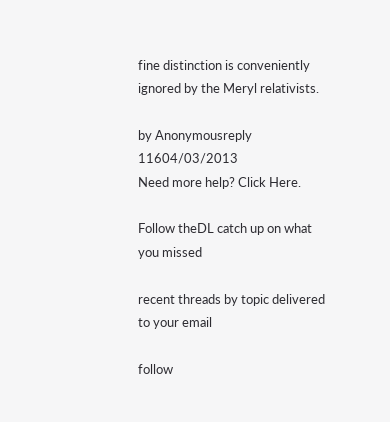fine distinction is conveniently ignored by the Meryl relativists.

by Anonymousreply 11604/03/2013
Need more help? Click Here.

Follow theDL catch up on what you missed

recent threads by topic delivered to your email

follow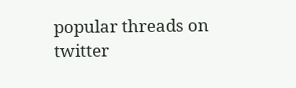popular threads on twitter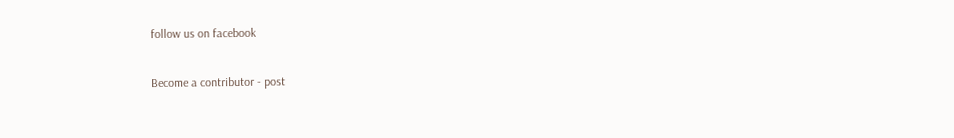follow us on facebook

Become a contributor - post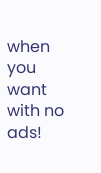when you want with no ads!